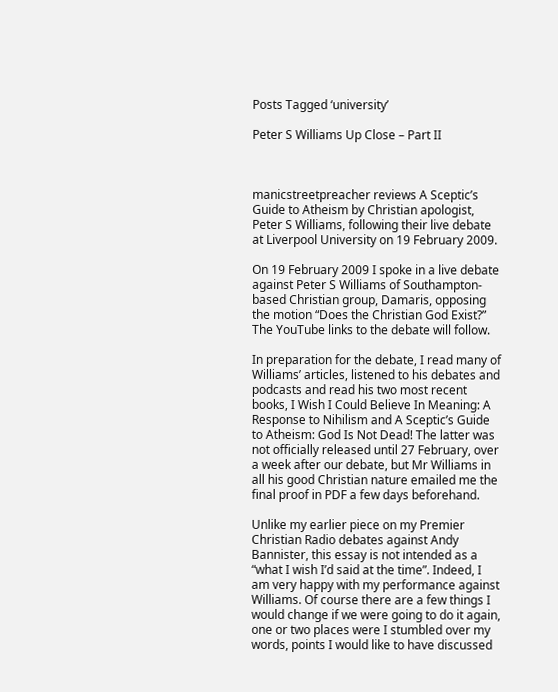Posts Tagged ‘university’

Peter S Williams Up Close – Part II



manicstreetpreacher reviews A Sceptic’s Guide to Atheism by Christian apologist, Peter S Williams, following their live debate at Liverpool University on 19 February 2009.

On 19 February 2009 I spoke in a live debate against Peter S Williams of Southampton-based Christian group, Damaris, opposing the motion “Does the Christian God Exist?” The YouTube links to the debate will follow.

In preparation for the debate, I read many of Williams’ articles, listened to his debates and podcasts and read his two most recent books, I Wish I Could Believe In Meaning: A Response to Nihilism and A Sceptic’s Guide to Atheism: God Is Not Dead! The latter was not officially released until 27 February, over a week after our debate, but Mr Williams in all his good Christian nature emailed me the final proof in PDF a few days beforehand.

Unlike my earlier piece on my Premier Christian Radio debates against Andy Bannister, this essay is not intended as a “what I wish I’d said at the time”. Indeed, I am very happy with my performance against Williams. Of course there are a few things I would change if we were going to do it again, one or two places were I stumbled over my words, points I would like to have discussed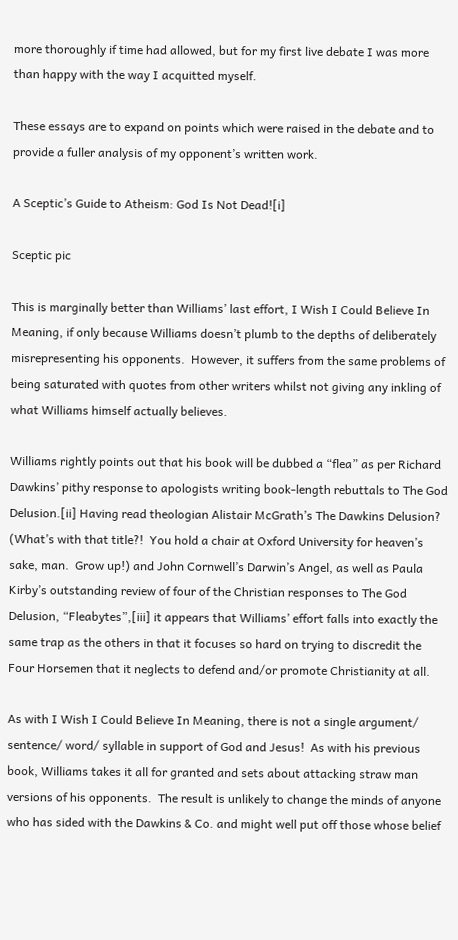more thoroughly if time had allowed, but for my first live debate I was more than happy with the way I acquitted myself.

These essays are to expand on points which were raised in the debate and to provide a fuller analysis of my opponent’s written work.

A Sceptic’s Guide to Atheism: God Is Not Dead![i]

Sceptic pic

This is marginally better than Williams’ last effort, I Wish I Could Believe In Meaning, if only because Williams doesn’t plumb to the depths of deliberately misrepresenting his opponents.  However, it suffers from the same problems of being saturated with quotes from other writers whilst not giving any inkling of what Williams himself actually believes.

Williams rightly points out that his book will be dubbed a “flea” as per Richard Dawkins’ pithy response to apologists writing book-length rebuttals to The God Delusion.[ii] Having read theologian Alistair McGrath’s The Dawkins Delusion? (What’s with that title?!  You hold a chair at Oxford University for heaven’s sake, man.  Grow up!) and John Cornwell’s Darwin’s Angel, as well as Paula Kirby’s outstanding review of four of the Christian responses to The God Delusion, “Fleabytes”,[iii] it appears that Williams’ effort falls into exactly the same trap as the others in that it focuses so hard on trying to discredit the Four Horsemen that it neglects to defend and/or promote Christianity at all.

As with I Wish I Could Believe In Meaning, there is not a single argument/ sentence/ word/ syllable in support of God and Jesus!  As with his previous book, Williams takes it all for granted and sets about attacking straw man versions of his opponents.  The result is unlikely to change the minds of anyone who has sided with the Dawkins & Co. and might well put off those whose belief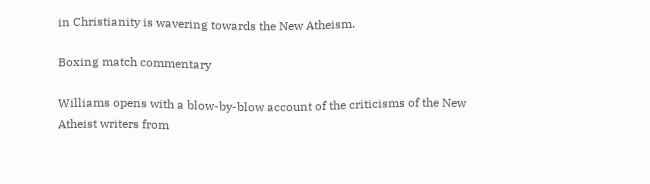in Christianity is wavering towards the New Atheism.

Boxing match commentary

Williams opens with a blow-by-blow account of the criticisms of the New Atheist writers from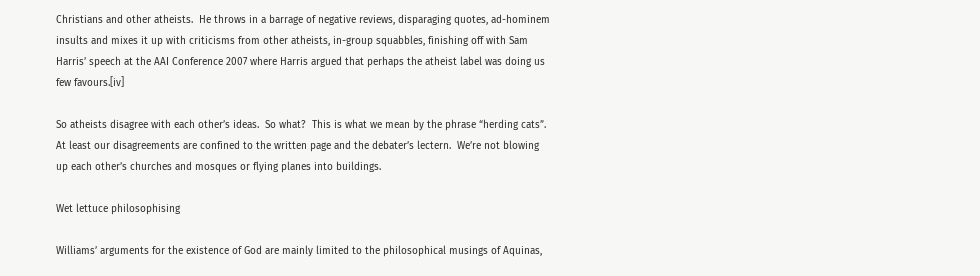Christians and other atheists.  He throws in a barrage of negative reviews, disparaging quotes, ad-hominem insults and mixes it up with criticisms from other atheists, in-group squabbles, finishing off with Sam Harris’ speech at the AAI Conference 2007 where Harris argued that perhaps the atheist label was doing us few favours.[iv]

So atheists disagree with each other’s ideas.  So what?  This is what we mean by the phrase “herding cats”.  At least our disagreements are confined to the written page and the debater’s lectern.  We’re not blowing up each other’s churches and mosques or flying planes into buildings.

Wet lettuce philosophising

Williams’ arguments for the existence of God are mainly limited to the philosophical musings of Aquinas,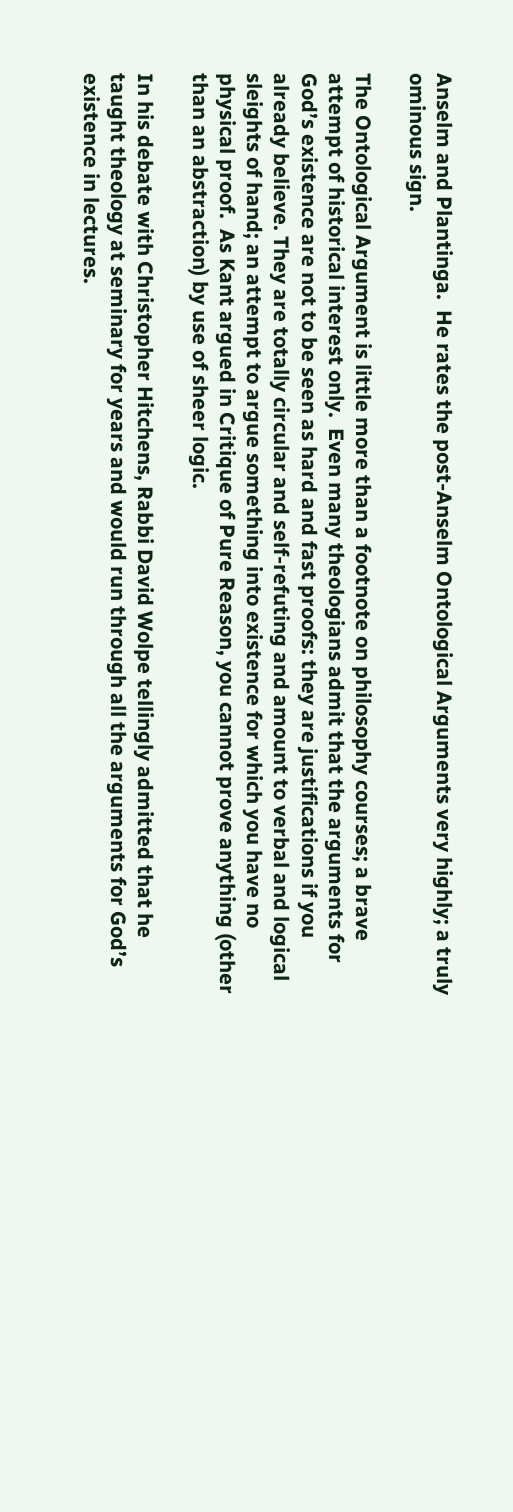Anselm and Plantinga.  He rates the post-Anselm Ontological Arguments very highly; a truly ominous sign.

The Ontological Argument is little more than a footnote on philosophy courses; a brave attempt of historical interest only.  Even many theologians admit that the arguments for God’s existence are not to be seen as hard and fast proofs: they are justifications if you already believe. They are totally circular and self-refuting and amount to verbal and logical sleights of hand; an attempt to argue something into existence for which you have no physical proof.  As Kant argued in Critique of Pure Reason, you cannot prove anything (other than an abstraction) by use of sheer logic.

In his debate with Christopher Hitchens, Rabbi David Wolpe tellingly admitted that he taught theology at seminary for years and would run through all the arguments for God’s existence in lectures.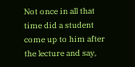Not once in all that time did a student come up to him after the lecture and say,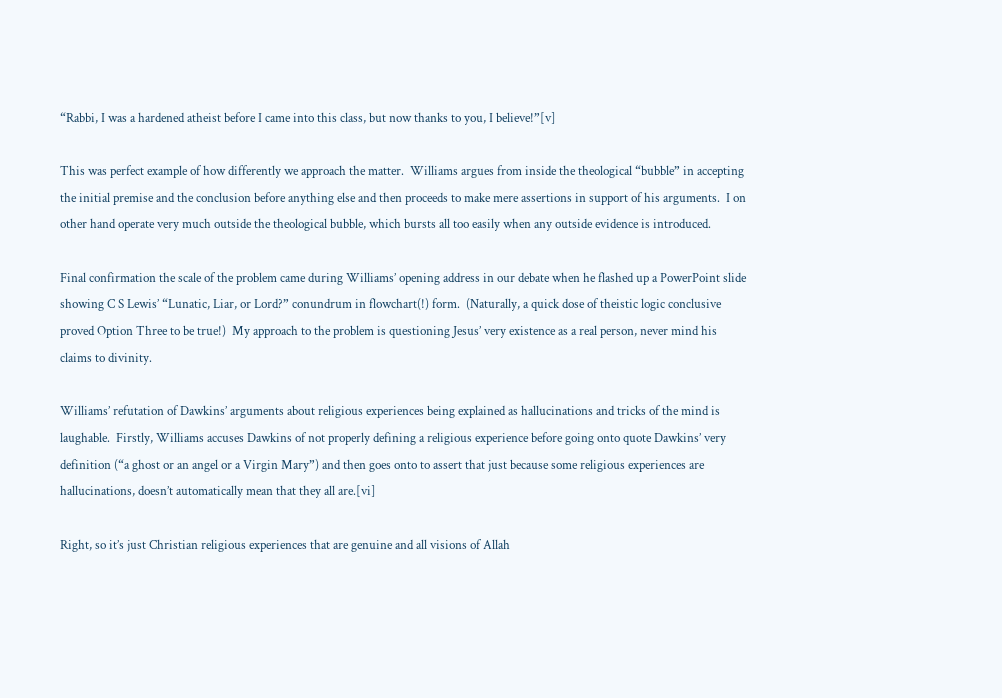“Rabbi, I was a hardened atheist before I came into this class, but now thanks to you, I believe!”[v]

This was perfect example of how differently we approach the matter.  Williams argues from inside the theological “bubble” in accepting the initial premise and the conclusion before anything else and then proceeds to make mere assertions in support of his arguments.  I on other hand operate very much outside the theological bubble, which bursts all too easily when any outside evidence is introduced.

Final confirmation the scale of the problem came during Williams’ opening address in our debate when he flashed up a PowerPoint slide showing C S Lewis’ “Lunatic, Liar, or Lord?” conundrum in flowchart(!) form.  (Naturally, a quick dose of theistic logic conclusive proved Option Three to be true!)  My approach to the problem is questioning Jesus’ very existence as a real person, never mind his claims to divinity.

Williams’ refutation of Dawkins’ arguments about religious experiences being explained as hallucinations and tricks of the mind is laughable.  Firstly, Williams accuses Dawkins of not properly defining a religious experience before going onto quote Dawkins’ very definition (“a ghost or an angel or a Virgin Mary”) and then goes onto to assert that just because some religious experiences are hallucinations, doesn’t automatically mean that they all are.[vi]

Right, so it’s just Christian religious experiences that are genuine and all visions of Allah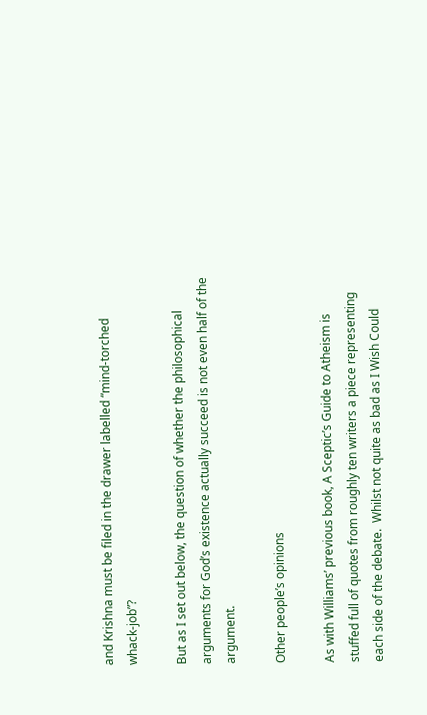and Krishna must be filed in the drawer labelled “mind-torched whack-job”?

But as I set out below, the question of whether the philosophical arguments for God’s existence actually succeed is not even half of the argument.

Other people’s opinions

As with Williams’ previous book, A Sceptic’s Guide to Atheism is stuffed full of quotes from roughly ten writers a piece representing each side of the debate.  Whilst not quite as bad as I Wish Could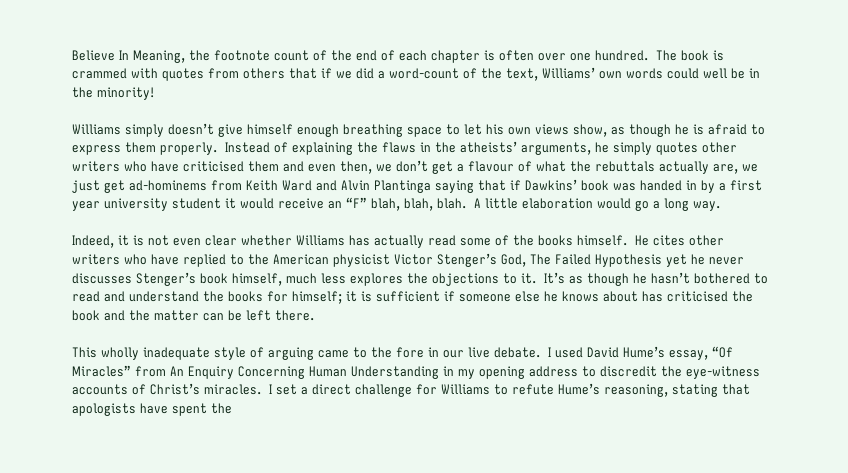Believe In Meaning, the footnote count of the end of each chapter is often over one hundred.  The book is crammed with quotes from others that if we did a word-count of the text, Williams’ own words could well be in the minority!

Williams simply doesn’t give himself enough breathing space to let his own views show, as though he is afraid to express them properly.  Instead of explaining the flaws in the atheists’ arguments, he simply quotes other writers who have criticised them and even then, we don’t get a flavour of what the rebuttals actually are, we just get ad-hominems from Keith Ward and Alvin Plantinga saying that if Dawkins’ book was handed in by a first year university student it would receive an “F” blah, blah, blah.  A little elaboration would go a long way.

Indeed, it is not even clear whether Williams has actually read some of the books himself.  He cites other writers who have replied to the American physicist Victor Stenger’s God, The Failed Hypothesis yet he never discusses Stenger’s book himself, much less explores the objections to it.  It’s as though he hasn’t bothered to read and understand the books for himself; it is sufficient if someone else he knows about has criticised the book and the matter can be left there.

This wholly inadequate style of arguing came to the fore in our live debate.  I used David Hume’s essay, “Of Miracles” from An Enquiry Concerning Human Understanding in my opening address to discredit the eye-witness accounts of Christ’s miracles.  I set a direct challenge for Williams to refute Hume’s reasoning, stating that apologists have spent the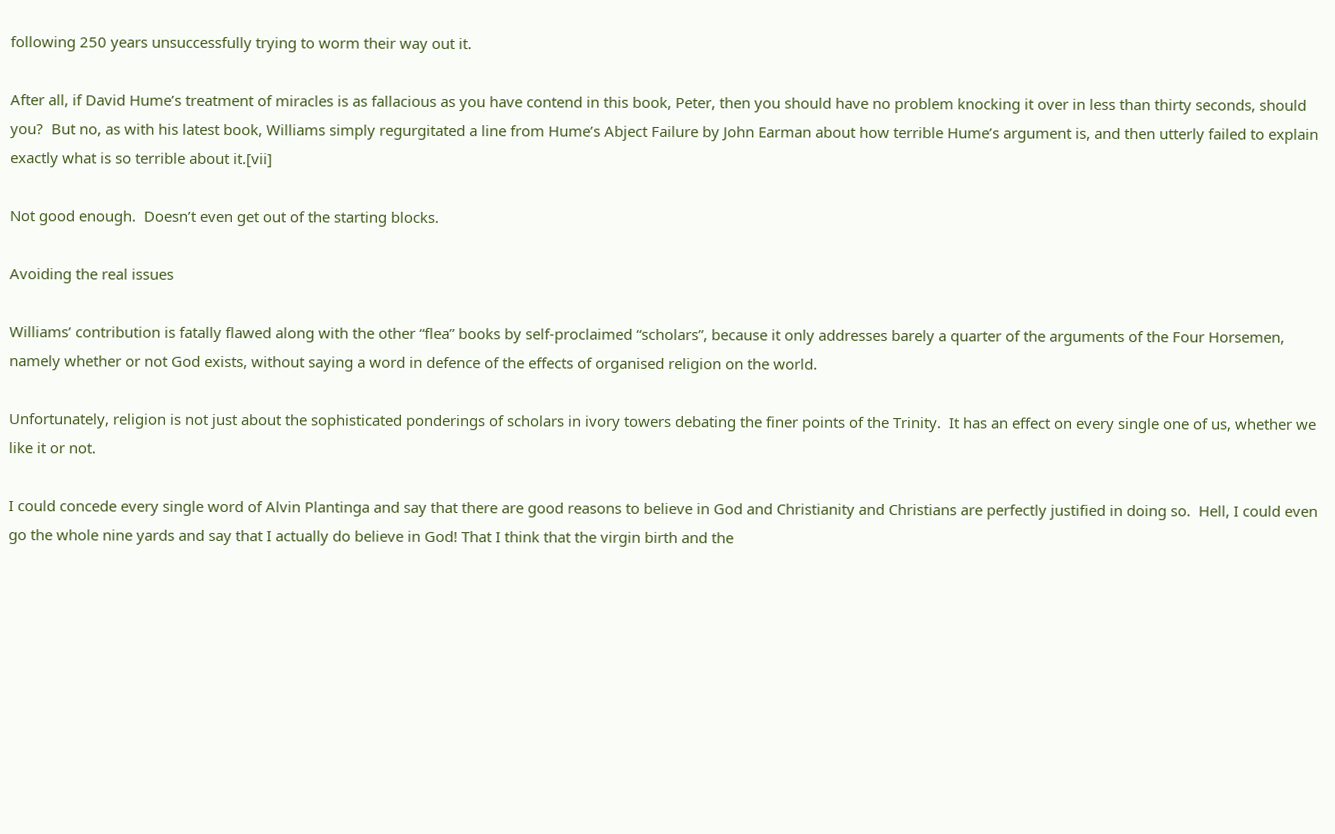following 250 years unsuccessfully trying to worm their way out it.

After all, if David Hume’s treatment of miracles is as fallacious as you have contend in this book, Peter, then you should have no problem knocking it over in less than thirty seconds, should you?  But no, as with his latest book, Williams simply regurgitated a line from Hume’s Abject Failure by John Earman about how terrible Hume’s argument is, and then utterly failed to explain exactly what is so terrible about it.[vii]

Not good enough.  Doesn’t even get out of the starting blocks.

Avoiding the real issues

Williams’ contribution is fatally flawed along with the other “flea” books by self-proclaimed “scholars”, because it only addresses barely a quarter of the arguments of the Four Horsemen, namely whether or not God exists, without saying a word in defence of the effects of organised religion on the world.

Unfortunately, religion is not just about the sophisticated ponderings of scholars in ivory towers debating the finer points of the Trinity.  It has an effect on every single one of us, whether we like it or not.

I could concede every single word of Alvin Plantinga and say that there are good reasons to believe in God and Christianity and Christians are perfectly justified in doing so.  Hell, I could even go the whole nine yards and say that I actually do believe in God! That I think that the virgin birth and the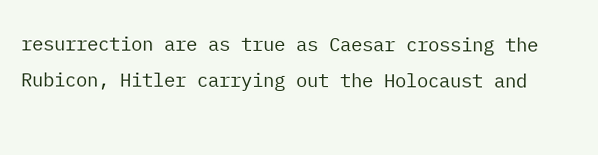resurrection are as true as Caesar crossing the Rubicon, Hitler carrying out the Holocaust and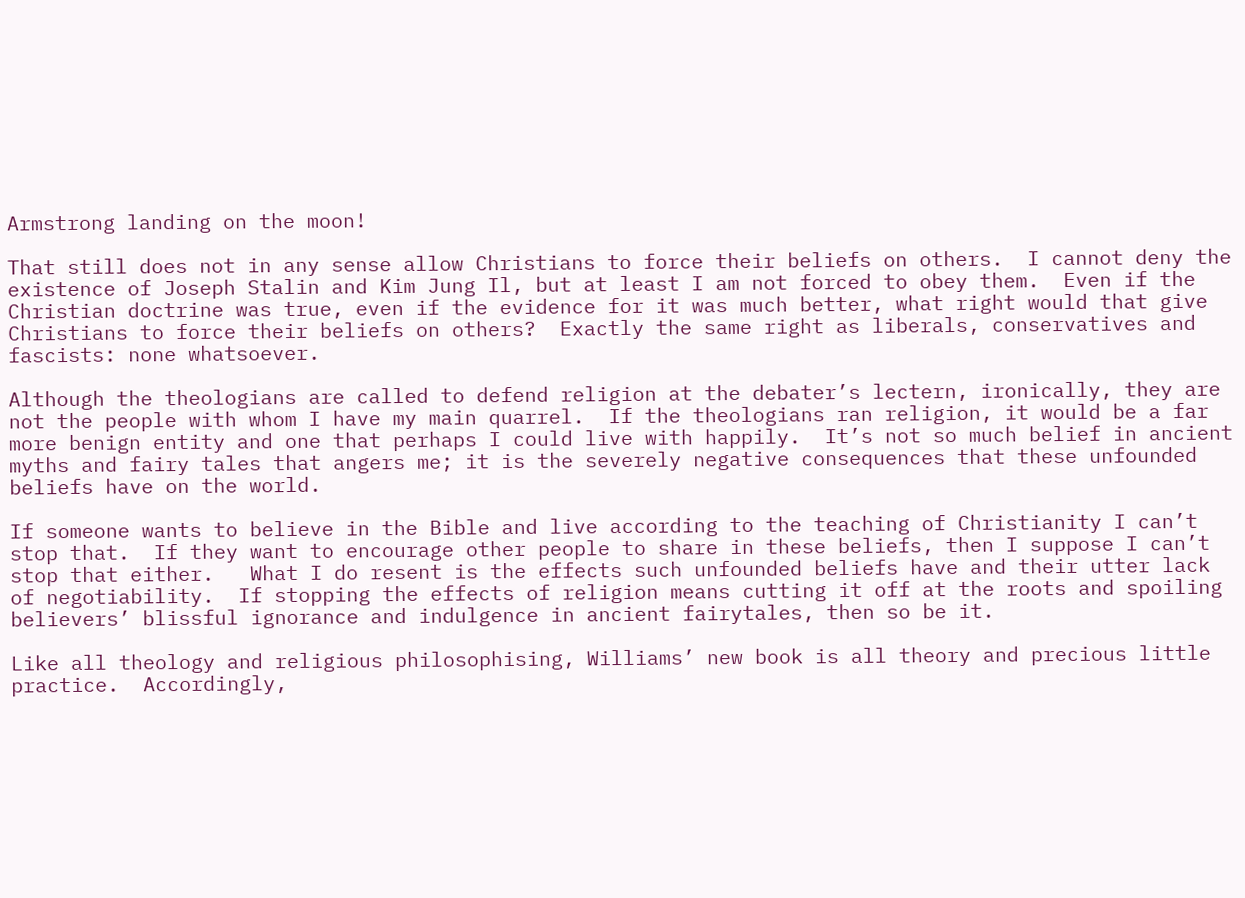Armstrong landing on the moon!

That still does not in any sense allow Christians to force their beliefs on others.  I cannot deny the existence of Joseph Stalin and Kim Jung Il, but at least I am not forced to obey them.  Even if the Christian doctrine was true, even if the evidence for it was much better, what right would that give Christians to force their beliefs on others?  Exactly the same right as liberals, conservatives and fascists: none whatsoever.

Although the theologians are called to defend religion at the debater’s lectern, ironically, they are not the people with whom I have my main quarrel.  If the theologians ran religion, it would be a far more benign entity and one that perhaps I could live with happily.  It’s not so much belief in ancient myths and fairy tales that angers me; it is the severely negative consequences that these unfounded beliefs have on the world.

If someone wants to believe in the Bible and live according to the teaching of Christianity I can’t stop that.  If they want to encourage other people to share in these beliefs, then I suppose I can’t stop that either.   What I do resent is the effects such unfounded beliefs have and their utter lack of negotiability.  If stopping the effects of religion means cutting it off at the roots and spoiling believers’ blissful ignorance and indulgence in ancient fairytales, then so be it.

Like all theology and religious philosophising, Williams’ new book is all theory and precious little practice.  Accordingly,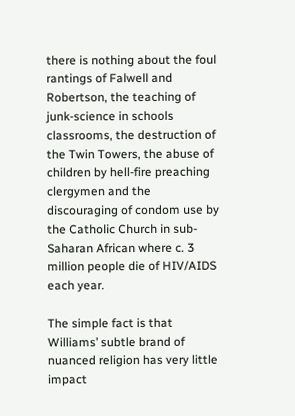there is nothing about the foul rantings of Falwell and Robertson, the teaching of junk-science in schools classrooms, the destruction of the Twin Towers, the abuse of children by hell-fire preaching clergymen and the discouraging of condom use by the Catholic Church in sub-Saharan African where c. 3 million people die of HIV/AIDS each year.

The simple fact is that Williams’ subtle brand of nuanced religion has very little impact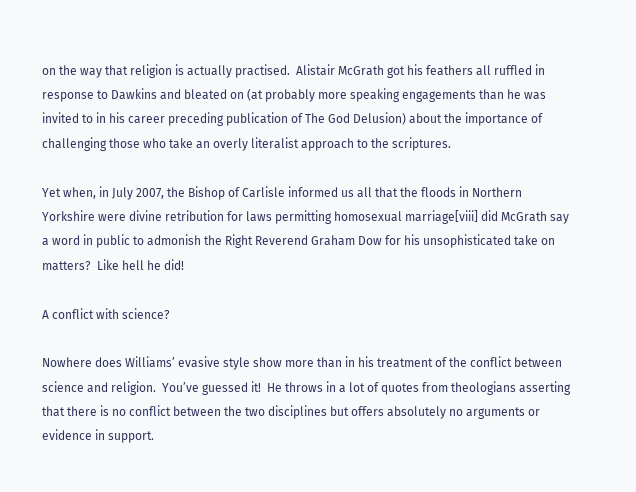on the way that religion is actually practised.  Alistair McGrath got his feathers all ruffled in response to Dawkins and bleated on (at probably more speaking engagements than he was invited to in his career preceding publication of The God Delusion) about the importance of challenging those who take an overly literalist approach to the scriptures.

Yet when, in July 2007, the Bishop of Carlisle informed us all that the floods in Northern Yorkshire were divine retribution for laws permitting homosexual marriage[viii] did McGrath say a word in public to admonish the Right Reverend Graham Dow for his unsophisticated take on matters?  Like hell he did!

A conflict with science?

Nowhere does Williams’ evasive style show more than in his treatment of the conflict between science and religion.  You’ve guessed it!  He throws in a lot of quotes from theologians asserting that there is no conflict between the two disciplines but offers absolutely no arguments or evidence in support.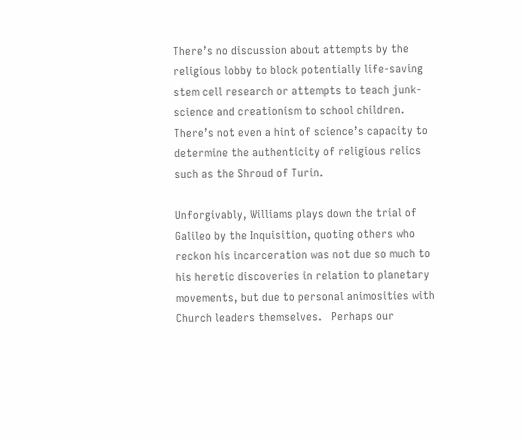There’s no discussion about attempts by the religious lobby to block potentially life-saving stem cell research or attempts to teach junk-science and creationism to school children.   There’s not even a hint of science’s capacity to determine the authenticity of religious relics such as the Shroud of Turin.

Unforgivably, Williams plays down the trial of Galileo by the Inquisition, quoting others who reckon his incarceration was not due so much to his heretic discoveries in relation to planetary movements, but due to personal animosities with Church leaders themselves.   Perhaps our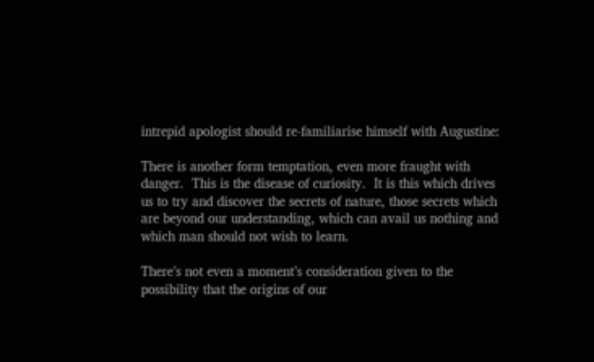intrepid apologist should re-familiarise himself with Augustine:

There is another form temptation, even more fraught with danger.  This is the disease of curiosity.  It is this which drives us to try and discover the secrets of nature, those secrets which are beyond our understanding, which can avail us nothing and which man should not wish to learn.

There’s not even a moment’s consideration given to the possibility that the origins of our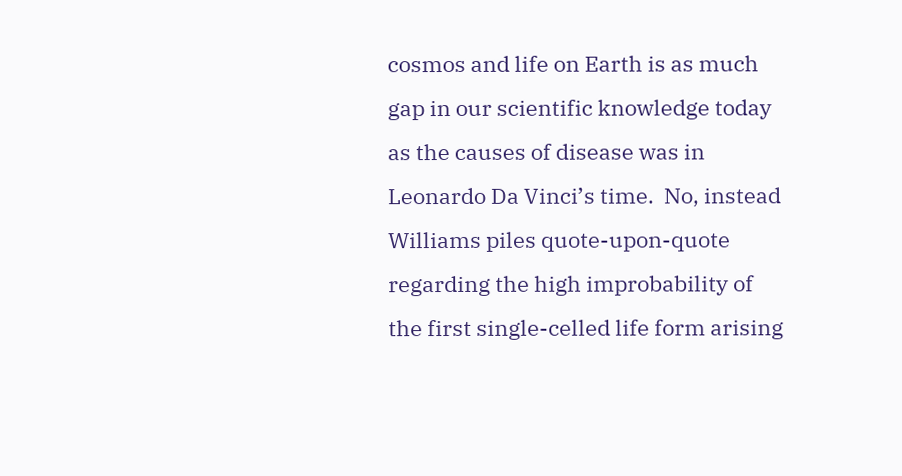cosmos and life on Earth is as much gap in our scientific knowledge today as the causes of disease was in Leonardo Da Vinci’s time.  No, instead Williams piles quote-upon-quote regarding the high improbability of the first single-celled life form arising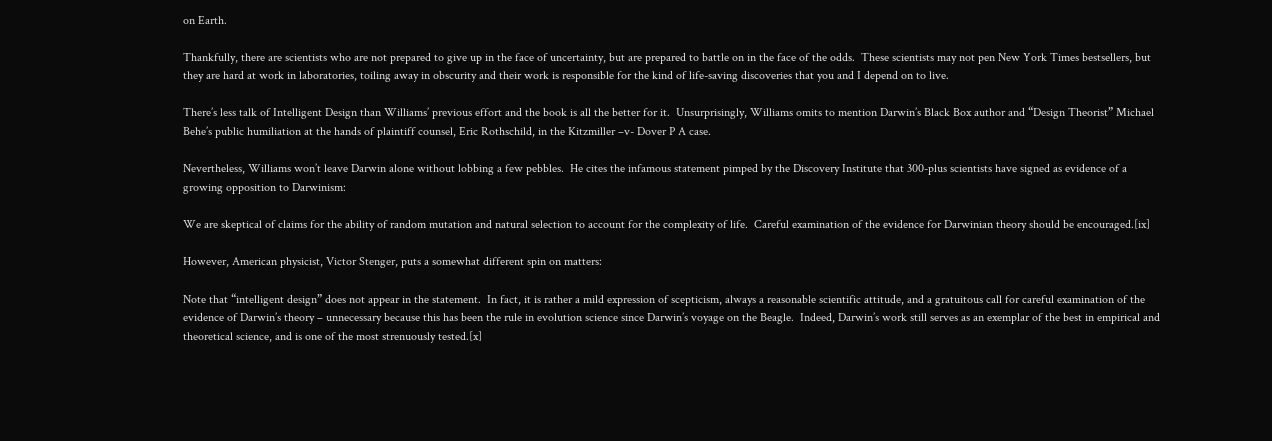on Earth.

Thankfully, there are scientists who are not prepared to give up in the face of uncertainty, but are prepared to battle on in the face of the odds.  These scientists may not pen New York Times bestsellers, but they are hard at work in laboratories, toiling away in obscurity and their work is responsible for the kind of life-saving discoveries that you and I depend on to live.

There’s less talk of Intelligent Design than Williams’ previous effort and the book is all the better for it.  Unsurprisingly, Williams omits to mention Darwin’s Black Box author and “Design Theorist” Michael Behe’s public humiliation at the hands of plaintiff counsel, Eric Rothschild, in the Kitzmiller –v- Dover P A case.

Nevertheless, Williams won’t leave Darwin alone without lobbing a few pebbles.  He cites the infamous statement pimped by the Discovery Institute that 300-plus scientists have signed as evidence of a growing opposition to Darwinism:

We are skeptical of claims for the ability of random mutation and natural selection to account for the complexity of life.  Careful examination of the evidence for Darwinian theory should be encouraged.[ix]

However, American physicist, Victor Stenger, puts a somewhat different spin on matters:

Note that “intelligent design” does not appear in the statement.  In fact, it is rather a mild expression of scepticism, always a reasonable scientific attitude, and a gratuitous call for careful examination of the evidence of Darwin’s theory – unnecessary because this has been the rule in evolution science since Darwin’s voyage on the Beagle.  Indeed, Darwin’s work still serves as an exemplar of the best in empirical and theoretical science, and is one of the most strenuously tested.[x]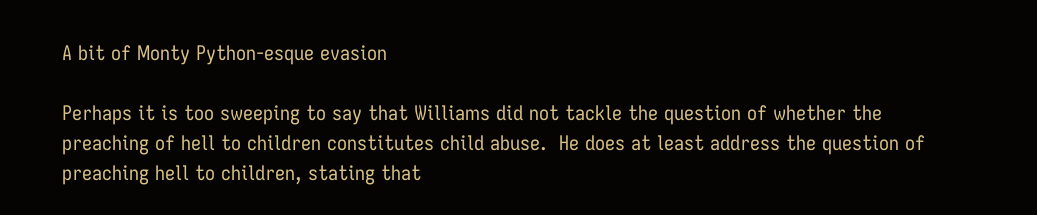A bit of Monty Python-esque evasion

Perhaps it is too sweeping to say that Williams did not tackle the question of whether the preaching of hell to children constitutes child abuse.  He does at least address the question of preaching hell to children, stating that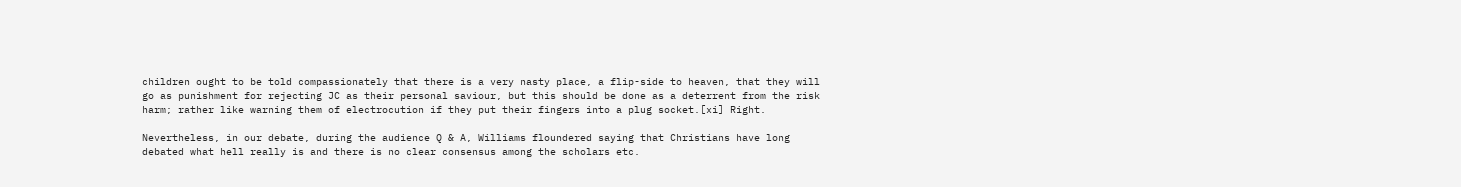children ought to be told compassionately that there is a very nasty place, a flip-side to heaven, that they will go as punishment for rejecting JC as their personal saviour, but this should be done as a deterrent from the risk harm; rather like warning them of electrocution if they put their fingers into a plug socket.[xi] Right.

Nevertheless, in our debate, during the audience Q & A, Williams floundered saying that Christians have long debated what hell really is and there is no clear consensus among the scholars etc.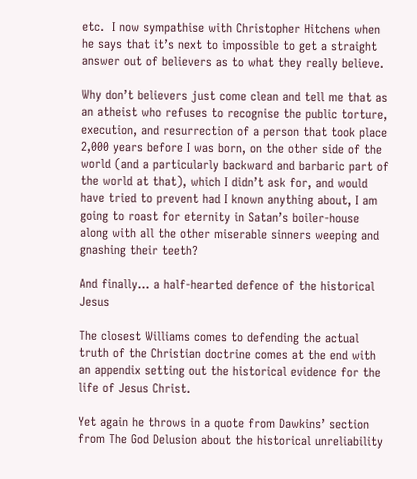etc.  I now sympathise with Christopher Hitchens when he says that it’s next to impossible to get a straight answer out of believers as to what they really believe.

Why don’t believers just come clean and tell me that as an atheist who refuses to recognise the public torture, execution, and resurrection of a person that took place 2,000 years before I was born, on the other side of the world (and a particularly backward and barbaric part of the world at that), which I didn’t ask for, and would have tried to prevent had I known anything about, I am going to roast for eternity in Satan’s boiler-house along with all the other miserable sinners weeping and gnashing their teeth?

And finally… a half-hearted defence of the historical Jesus

The closest Williams comes to defending the actual truth of the Christian doctrine comes at the end with an appendix setting out the historical evidence for the life of Jesus Christ.

Yet again he throws in a quote from Dawkins’ section from The God Delusion about the historical unreliability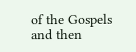of the Gospels and then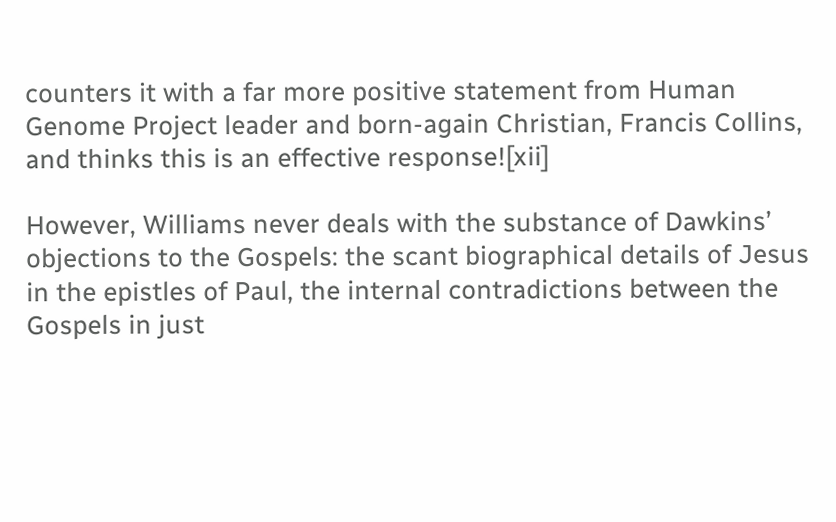counters it with a far more positive statement from Human Genome Project leader and born-again Christian, Francis Collins, and thinks this is an effective response![xii]

However, Williams never deals with the substance of Dawkins’ objections to the Gospels: the scant biographical details of Jesus in the epistles of Paul, the internal contradictions between the Gospels in just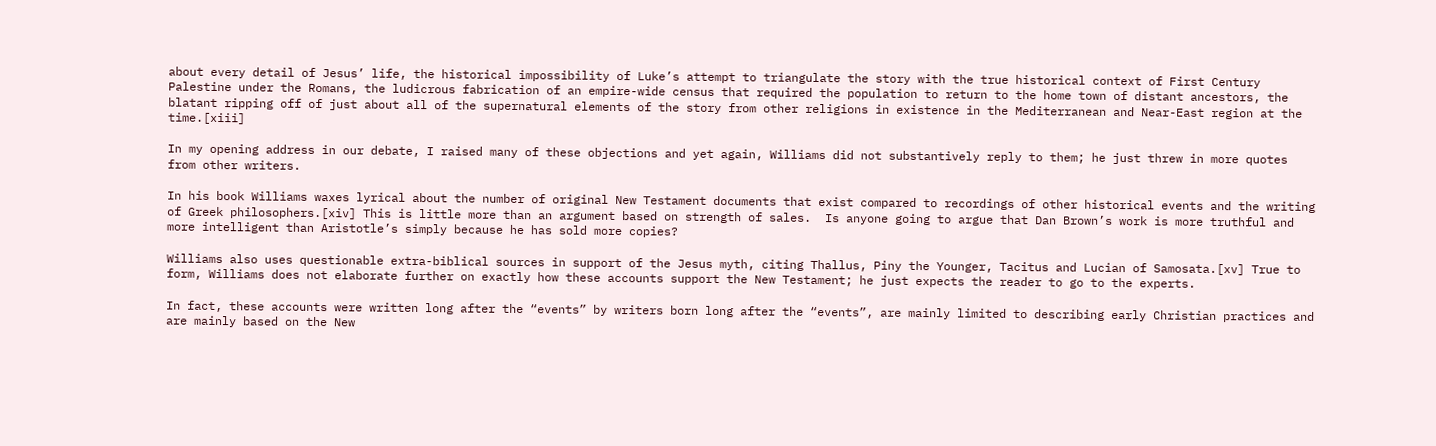about every detail of Jesus’ life, the historical impossibility of Luke’s attempt to triangulate the story with the true historical context of First Century Palestine under the Romans, the ludicrous fabrication of an empire-wide census that required the population to return to the home town of distant ancestors, the blatant ripping off of just about all of the supernatural elements of the story from other religions in existence in the Mediterranean and Near-East region at the time.[xiii]

In my opening address in our debate, I raised many of these objections and yet again, Williams did not substantively reply to them; he just threw in more quotes from other writers.

In his book Williams waxes lyrical about the number of original New Testament documents that exist compared to recordings of other historical events and the writing of Greek philosophers.[xiv] This is little more than an argument based on strength of sales.  Is anyone going to argue that Dan Brown’s work is more truthful and more intelligent than Aristotle’s simply because he has sold more copies?

Williams also uses questionable extra-biblical sources in support of the Jesus myth, citing Thallus, Piny the Younger, Tacitus and Lucian of Samosata.[xv] True to form, Williams does not elaborate further on exactly how these accounts support the New Testament; he just expects the reader to go to the experts.

In fact, these accounts were written long after the “events” by writers born long after the “events”, are mainly limited to describing early Christian practices and are mainly based on the New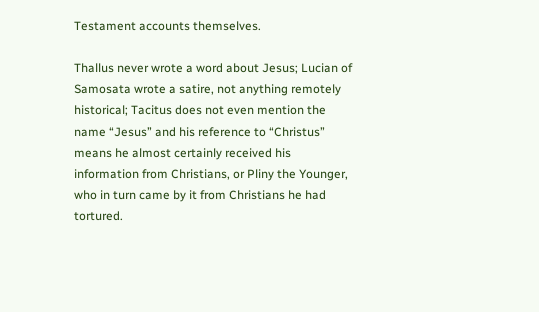Testament accounts themselves.

Thallus never wrote a word about Jesus; Lucian of Samosata wrote a satire, not anything remotely historical; Tacitus does not even mention the name “Jesus” and his reference to “Christus” means he almost certainly received his information from Christians, or Pliny the Younger, who in turn came by it from Christians he had tortured.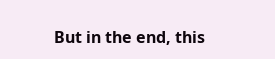But in the end, this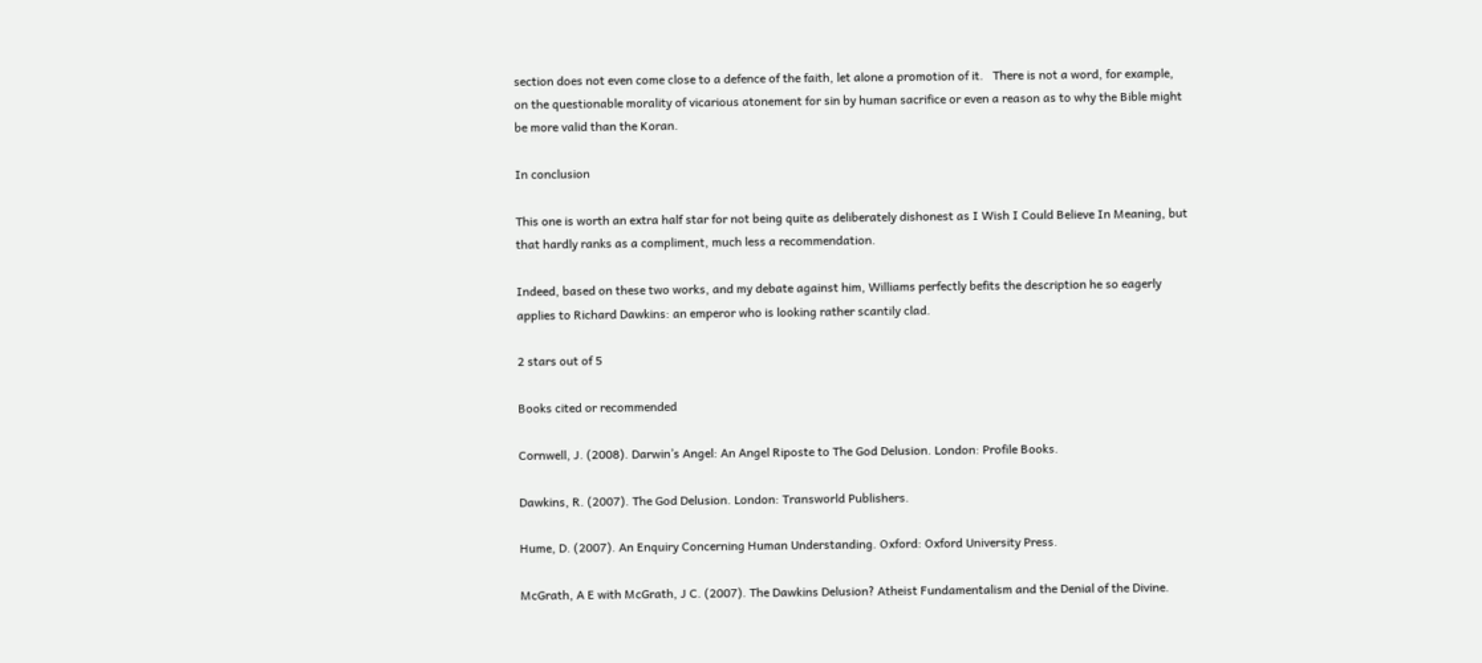section does not even come close to a defence of the faith, let alone a promotion of it.   There is not a word, for example, on the questionable morality of vicarious atonement for sin by human sacrifice or even a reason as to why the Bible might be more valid than the Koran.

In conclusion

This one is worth an extra half star for not being quite as deliberately dishonest as I Wish I Could Believe In Meaning, but that hardly ranks as a compliment, much less a recommendation.

Indeed, based on these two works, and my debate against him, Williams perfectly befits the description he so eagerly applies to Richard Dawkins: an emperor who is looking rather scantily clad.

2 stars out of 5

Books cited or recommended

Cornwell, J. (2008). Darwin’s Angel: An Angel Riposte to The God Delusion. London: Profile Books.

Dawkins, R. (2007). The God Delusion. London: Transworld Publishers.

Hume, D. (2007). An Enquiry Concerning Human Understanding. Oxford: Oxford University Press.

McGrath, A E with McGrath, J C. (2007). The Dawkins Delusion? Atheist Fundamentalism and the Denial of the Divine.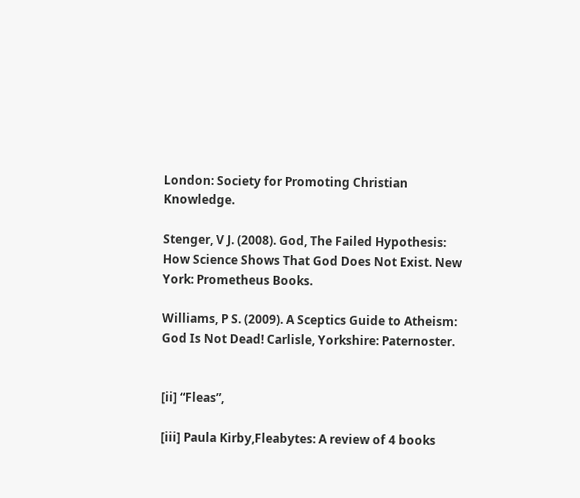London: Society for Promoting Christian Knowledge.

Stenger, V J. (2008). God, The Failed Hypothesis: How Science Shows That God Does Not Exist. New York: Prometheus Books.

Williams, P S. (2009). A Sceptics Guide to Atheism: God Is Not Dead! Carlisle, Yorkshire: Paternoster.


[ii] “Fleas”,

[iii] Paula Kirby,Fleabytes: A review of 4 books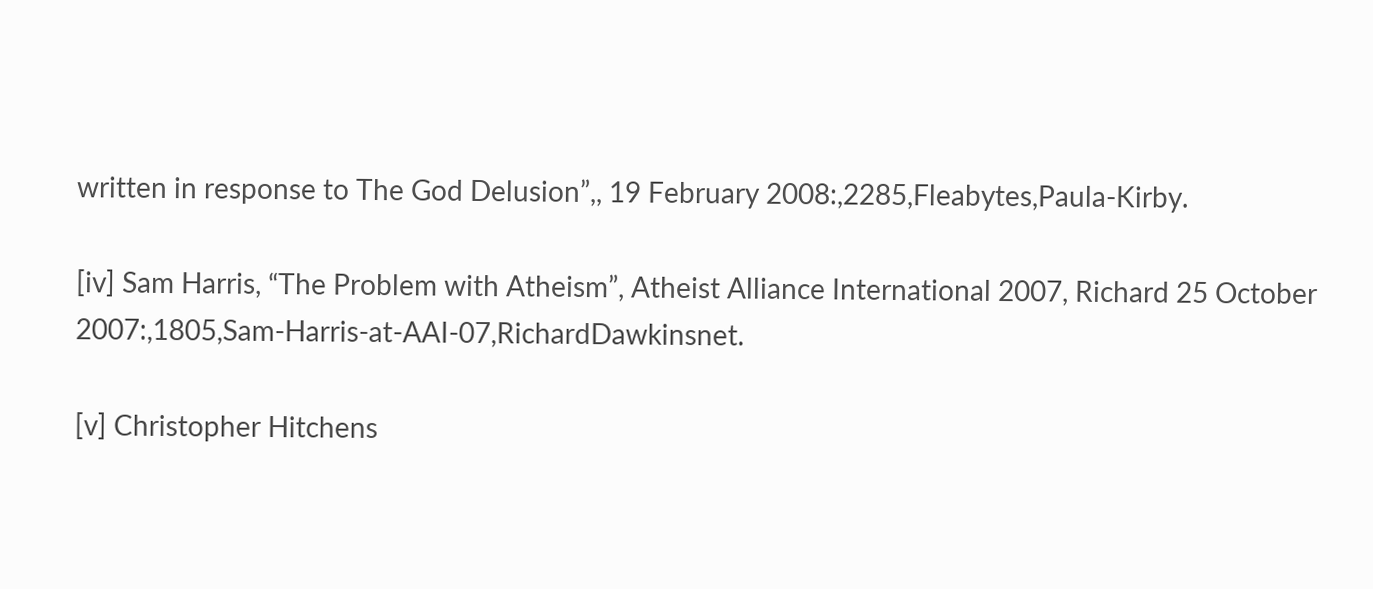written in response to The God Delusion”,, 19 February 2008:,2285,Fleabytes,Paula-Kirby.

[iv] Sam Harris, “The Problem with Atheism”, Atheist Alliance International 2007, Richard 25 October 2007:,1805,Sam-Harris-at-AAI-07,RichardDawkinsnet.

[v] Christopher Hitchens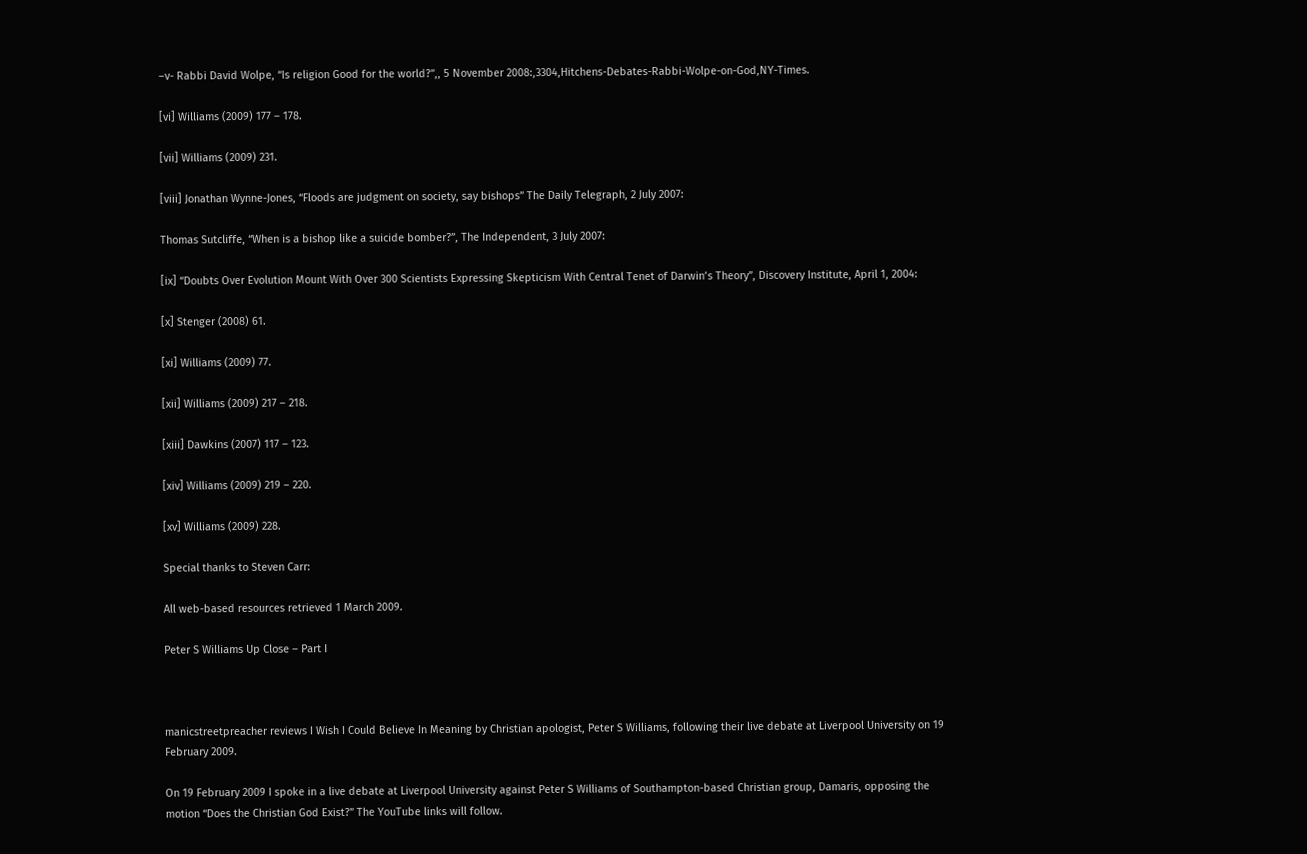–v- Rabbi David Wolpe, “Is religion Good for the world?”,, 5 November 2008:,3304,Hitchens-Debates-Rabbi-Wolpe-on-God,NY-Times.

[vi] Williams (2009) 177 – 178.

[vii] Williams (2009) 231.

[viii] Jonathan Wynne-Jones, “Floods are judgment on society, say bishops” The Daily Telegraph, 2 July 2007:

Thomas Sutcliffe, “When is a bishop like a suicide bomber?”, The Independent, 3 July 2007:

[ix] “Doubts Over Evolution Mount With Over 300 Scientists Expressing Skepticism With Central Tenet of Darwin’s Theory”, Discovery Institute, April 1, 2004:

[x] Stenger (2008) 61.

[xi] Williams (2009) 77.

[xii] Williams (2009) 217 – 218.

[xiii] Dawkins (2007) 117 – 123.

[xiv] Williams (2009) 219 – 220.

[xv] Williams (2009) 228.

Special thanks to Steven Carr:

All web-based resources retrieved 1 March 2009.

Peter S Williams Up Close – Part I



manicstreetpreacher reviews I Wish I Could Believe In Meaning by Christian apologist, Peter S Williams, following their live debate at Liverpool University on 19 February 2009.

On 19 February 2009 I spoke in a live debate at Liverpool University against Peter S Williams of Southampton-based Christian group, Damaris, opposing the motion “Does the Christian God Exist?” The YouTube links will follow.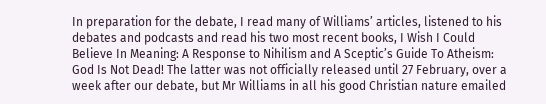In preparation for the debate, I read many of Williams’ articles, listened to his debates and podcasts and read his two most recent books, I Wish I Could Believe In Meaning: A Response to Nihilism and A Sceptic’s Guide To Atheism: God Is Not Dead! The latter was not officially released until 27 February, over a week after our debate, but Mr Williams in all his good Christian nature emailed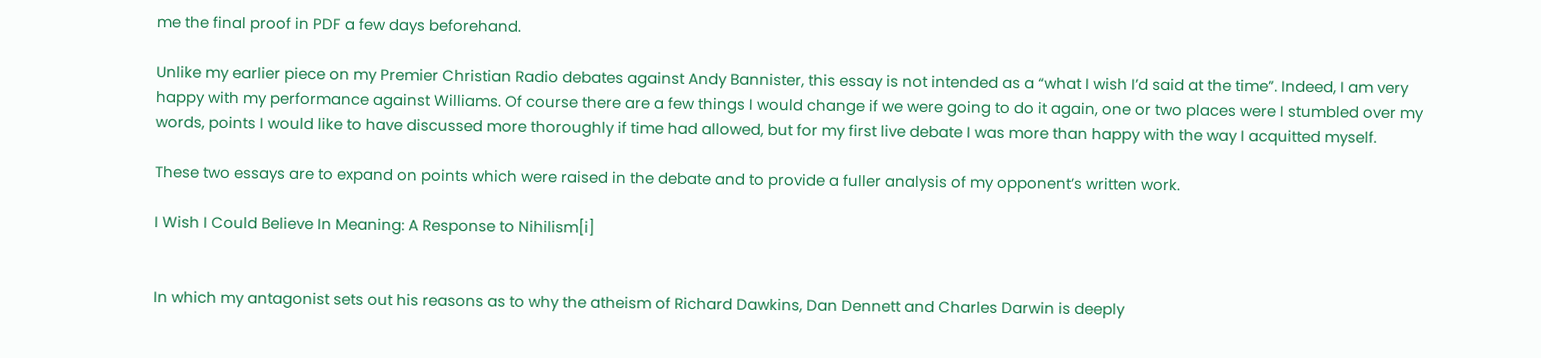me the final proof in PDF a few days beforehand.

Unlike my earlier piece on my Premier Christian Radio debates against Andy Bannister, this essay is not intended as a “what I wish I’d said at the time”. Indeed, I am very happy with my performance against Williams. Of course there are a few things I would change if we were going to do it again, one or two places were I stumbled over my words, points I would like to have discussed more thoroughly if time had allowed, but for my first live debate I was more than happy with the way I acquitted myself.

These two essays are to expand on points which were raised in the debate and to provide a fuller analysis of my opponent’s written work.

I Wish I Could Believe In Meaning: A Response to Nihilism[i]


In which my antagonist sets out his reasons as to why the atheism of Richard Dawkins, Dan Dennett and Charles Darwin is deeply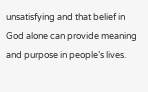unsatisfying and that belief in God alone can provide meaning and purpose in people’s lives.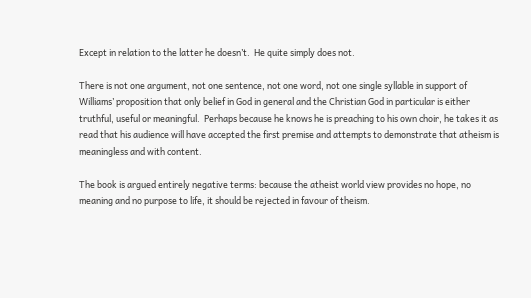Except in relation to the latter he doesn’t.  He quite simply does not.

There is not one argument, not one sentence, not one word, not one single syllable in support of Williams’ proposition that only belief in God in general and the Christian God in particular is either truthful, useful or meaningful.  Perhaps because he knows he is preaching to his own choir, he takes it as read that his audience will have accepted the first premise and attempts to demonstrate that atheism is meaningless and with content.

The book is argued entirely negative terms: because the atheist world view provides no hope, no meaning and no purpose to life, it should be rejected in favour of theism.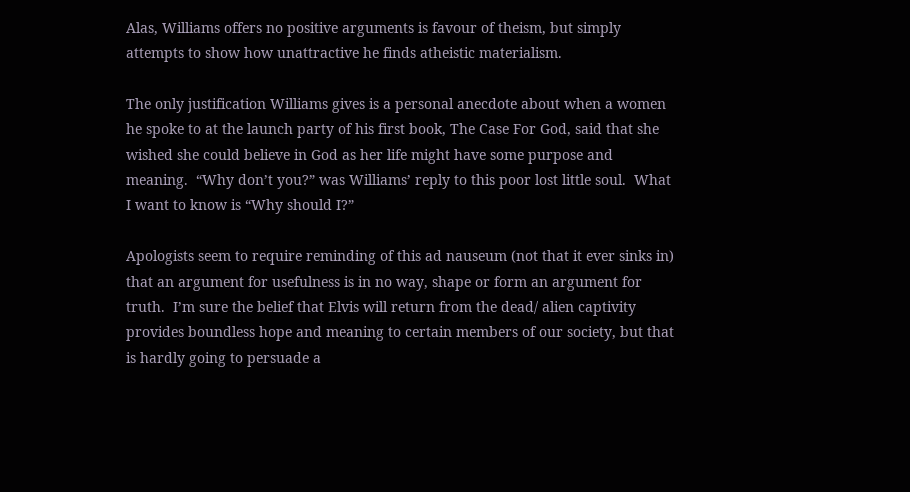Alas, Williams offers no positive arguments is favour of theism, but simply attempts to show how unattractive he finds atheistic materialism.

The only justification Williams gives is a personal anecdote about when a women he spoke to at the launch party of his first book, The Case For God, said that she wished she could believe in God as her life might have some purpose and meaning.  “Why don’t you?” was Williams’ reply to this poor lost little soul.  What I want to know is “Why should I?”

Apologists seem to require reminding of this ad nauseum (not that it ever sinks in) that an argument for usefulness is in no way, shape or form an argument for truth.  I’m sure the belief that Elvis will return from the dead/ alien captivity provides boundless hope and meaning to certain members of our society, but that is hardly going to persuade a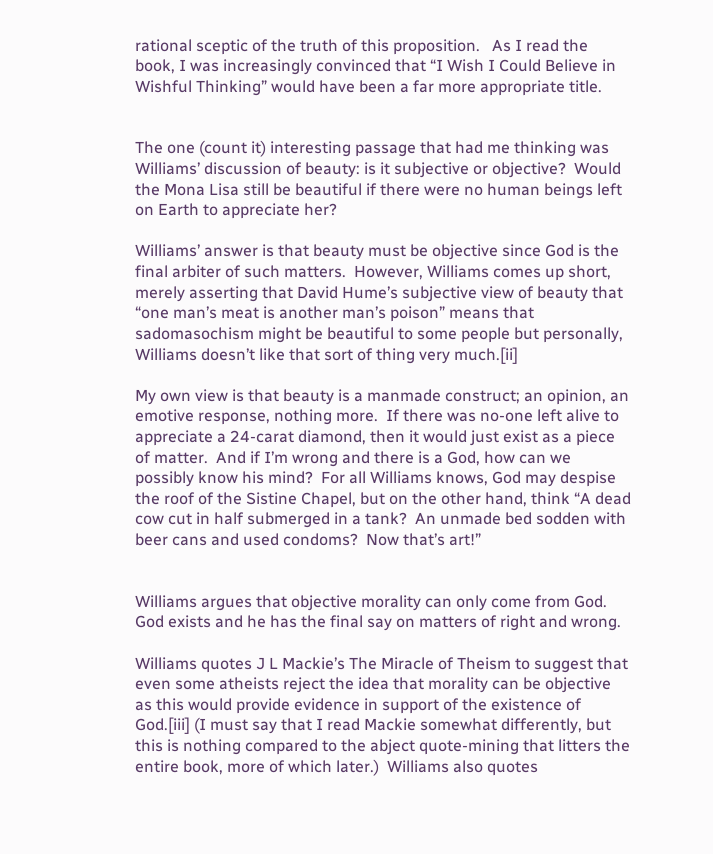rational sceptic of the truth of this proposition.   As I read the book, I was increasingly convinced that “I Wish I Could Believe in Wishful Thinking” would have been a far more appropriate title.


The one (count it) interesting passage that had me thinking was Williams’ discussion of beauty: is it subjective or objective?  Would the Mona Lisa still be beautiful if there were no human beings left on Earth to appreciate her?

Williams’ answer is that beauty must be objective since God is the final arbiter of such matters.  However, Williams comes up short, merely asserting that David Hume’s subjective view of beauty that “one man’s meat is another man’s poison” means that sadomasochism might be beautiful to some people but personally, Williams doesn’t like that sort of thing very much.[ii]

My own view is that beauty is a manmade construct; an opinion, an emotive response, nothing more.  If there was no-one left alive to appreciate a 24-carat diamond, then it would just exist as a piece of matter.  And if I’m wrong and there is a God, how can we possibly know his mind?  For all Williams knows, God may despise the roof of the Sistine Chapel, but on the other hand, think “A dead cow cut in half submerged in a tank?  An unmade bed sodden with beer cans and used condoms?  Now that’s art!”


Williams argues that objective morality can only come from God.  God exists and he has the final say on matters of right and wrong.

Williams quotes J L Mackie’s The Miracle of Theism to suggest that even some atheists reject the idea that morality can be objective as this would provide evidence in support of the existence of God.[iii] (I must say that I read Mackie somewhat differently, but this is nothing compared to the abject quote-mining that litters the entire book, more of which later.)  Williams also quotes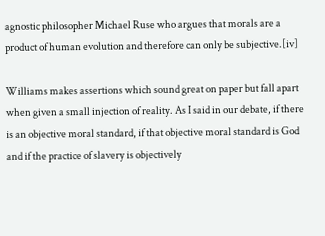agnostic philosopher Michael Ruse who argues that morals are a product of human evolution and therefore can only be subjective.[iv]

Williams makes assertions which sound great on paper but fall apart when given a small injection of reality. As I said in our debate, if there is an objective moral standard, if that objective moral standard is God and if the practice of slavery is objectively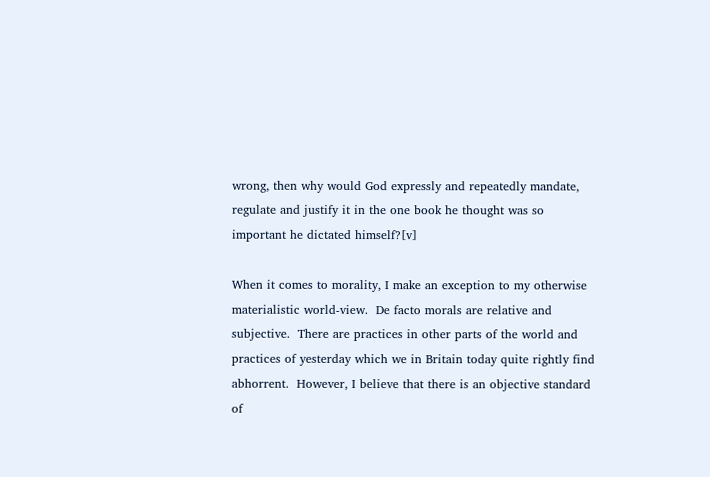wrong, then why would God expressly and repeatedly mandate, regulate and justify it in the one book he thought was so important he dictated himself?[v]

When it comes to morality, I make an exception to my otherwise materialistic world-view.  De facto morals are relative and subjective.  There are practices in other parts of the world and practices of yesterday which we in Britain today quite rightly find abhorrent.  However, I believe that there is an objective standard of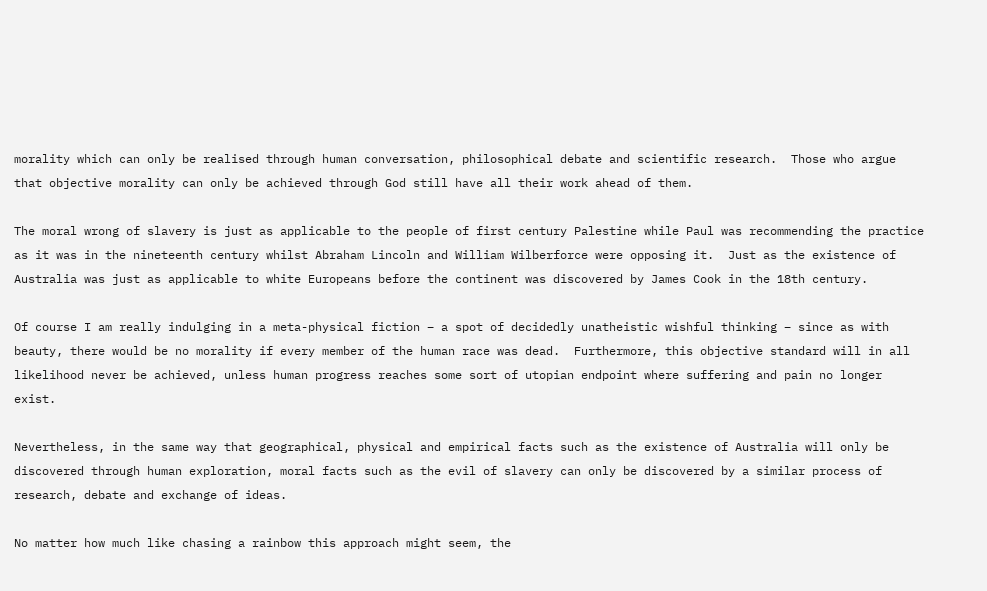morality which can only be realised through human conversation, philosophical debate and scientific research.  Those who argue that objective morality can only be achieved through God still have all their work ahead of them.

The moral wrong of slavery is just as applicable to the people of first century Palestine while Paul was recommending the practice as it was in the nineteenth century whilst Abraham Lincoln and William Wilberforce were opposing it.  Just as the existence of Australia was just as applicable to white Europeans before the continent was discovered by James Cook in the 18th century.

Of course I am really indulging in a meta-physical fiction – a spot of decidedly unatheistic wishful thinking – since as with beauty, there would be no morality if every member of the human race was dead.  Furthermore, this objective standard will in all likelihood never be achieved, unless human progress reaches some sort of utopian endpoint where suffering and pain no longer exist.

Nevertheless, in the same way that geographical, physical and empirical facts such as the existence of Australia will only be discovered through human exploration, moral facts such as the evil of slavery can only be discovered by a similar process of research, debate and exchange of ideas.

No matter how much like chasing a rainbow this approach might seem, the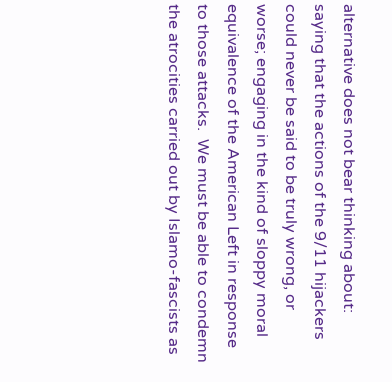alternative does not bear thinking about: saying that the actions of the 9/11 hijackers could never be said to be truly wrong, or worse; engaging in the kind of sloppy moral equivalence of the American Left in response to those attacks.  We must be able to condemn the atrocities carried out by Islamo-fascists as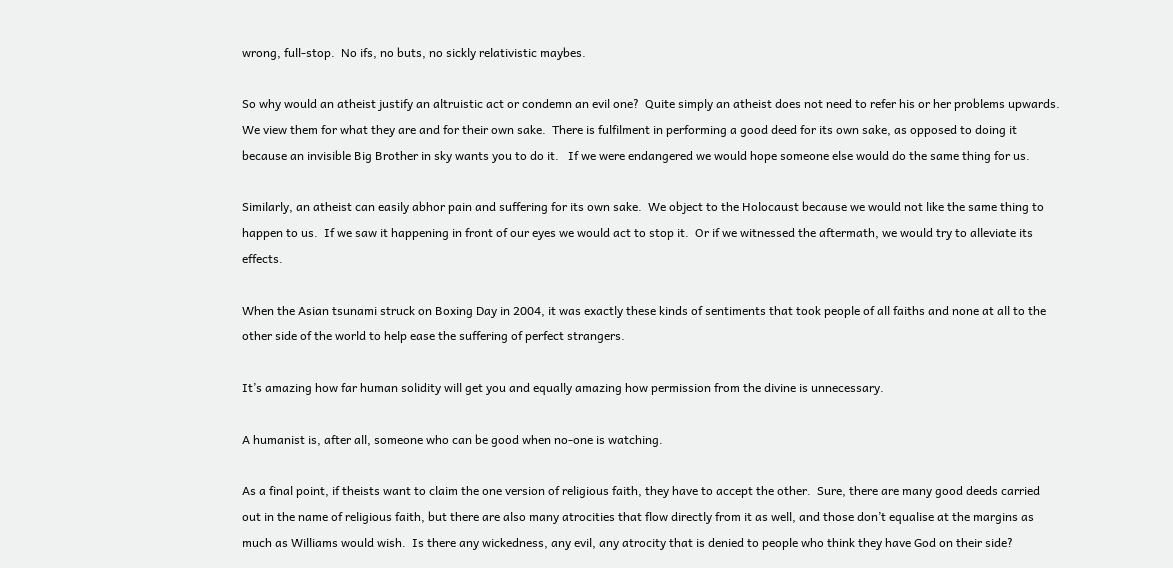wrong, full-stop.  No ifs, no buts, no sickly relativistic maybes.

So why would an atheist justify an altruistic act or condemn an evil one?  Quite simply an atheist does not need to refer his or her problems upwards.  We view them for what they are and for their own sake.  There is fulfilment in performing a good deed for its own sake, as opposed to doing it because an invisible Big Brother in sky wants you to do it.   If we were endangered we would hope someone else would do the same thing for us.

Similarly, an atheist can easily abhor pain and suffering for its own sake.  We object to the Holocaust because we would not like the same thing to happen to us.  If we saw it happening in front of our eyes we would act to stop it.  Or if we witnessed the aftermath, we would try to alleviate its effects.

When the Asian tsunami struck on Boxing Day in 2004, it was exactly these kinds of sentiments that took people of all faiths and none at all to the other side of the world to help ease the suffering of perfect strangers.

It’s amazing how far human solidity will get you and equally amazing how permission from the divine is unnecessary.

A humanist is, after all, someone who can be good when no-one is watching.

As a final point, if theists want to claim the one version of religious faith, they have to accept the other.  Sure, there are many good deeds carried out in the name of religious faith, but there are also many atrocities that flow directly from it as well, and those don’t equalise at the margins as much as Williams would wish.  Is there any wickedness, any evil, any atrocity that is denied to people who think they have God on their side?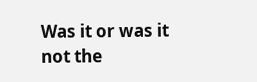Was it or was it not the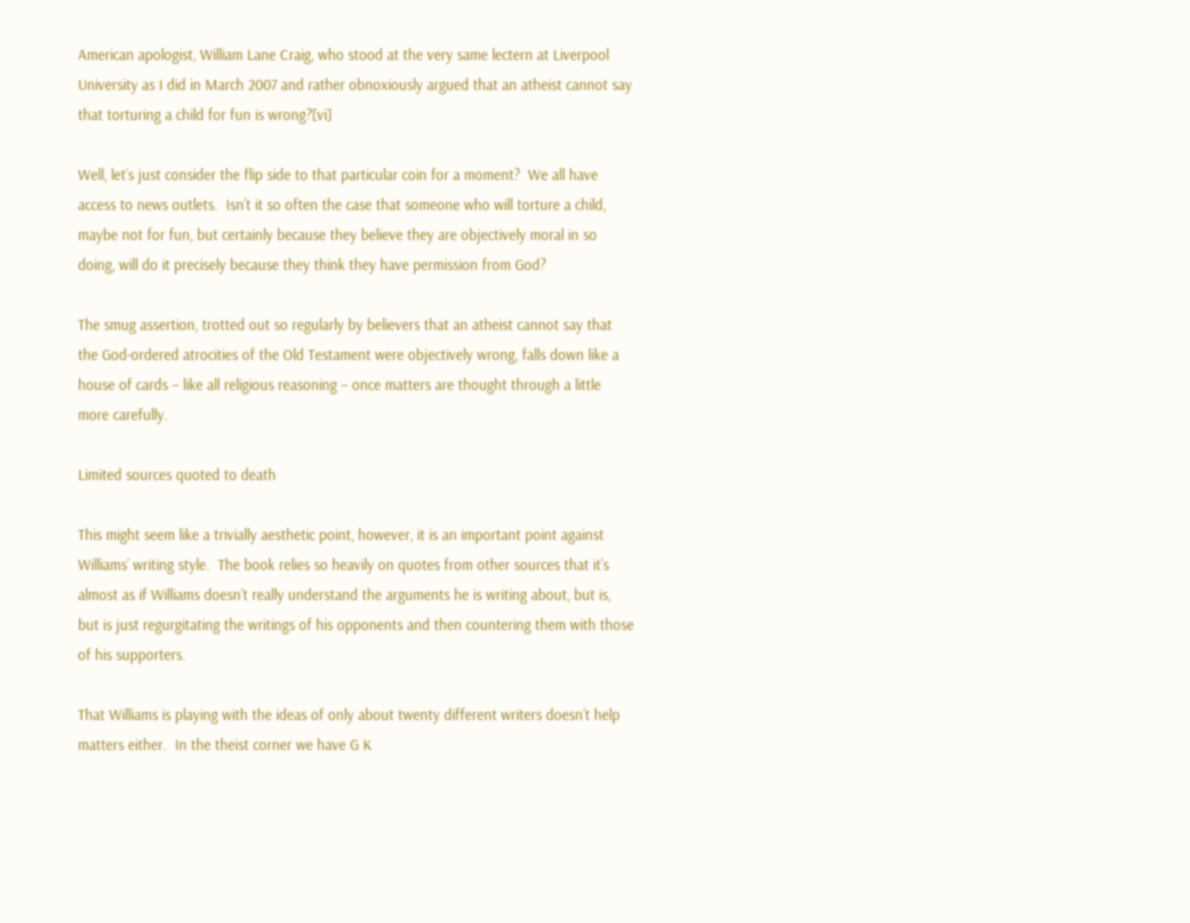American apologist, William Lane Craig, who stood at the very same lectern at Liverpool University as I did in March 2007 and rather obnoxiously argued that an atheist cannot say that torturing a child for fun is wrong?[vi]

Well, let’s just consider the flip side to that particular coin for a moment?  We all have access to news outlets.  Isn’t it so often the case that someone who will torture a child, maybe not for fun, but certainly because they believe they are objectively moral in so doing, will do it precisely because they think they have permission from God?

The smug assertion, trotted out so regularly by believers that an atheist cannot say that the God-ordered atrocities of the Old Testament were objectively wrong, falls down like a house of cards – like all religious reasoning – once matters are thought through a little more carefully.

Limited sources quoted to death

This might seem like a trivially aesthetic point, however, it is an important point against Williams’ writing style.  The book relies so heavily on quotes from other sources that it’s almost as if Williams doesn’t really understand the arguments he is writing about, but is, but is just regurgitating the writings of his opponents and then countering them with those of his supporters.

That Williams is playing with the ideas of only about twenty different writers doesn’t help matters either.  In the theist corner we have G K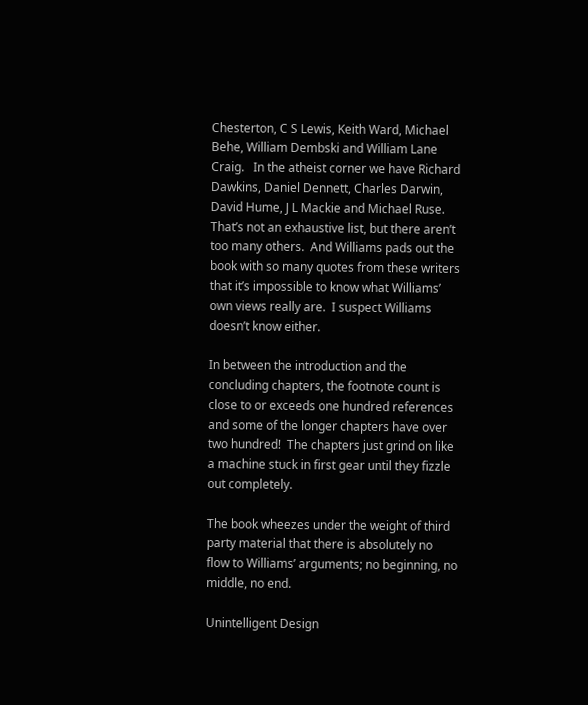Chesterton, C S Lewis, Keith Ward, Michael Behe, William Dembski and William Lane Craig.   In the atheist corner we have Richard Dawkins, Daniel Dennett, Charles Darwin, David Hume, J L Mackie and Michael Ruse.  That’s not an exhaustive list, but there aren’t too many others.  And Williams pads out the book with so many quotes from these writers that it’s impossible to know what Williams’ own views really are.  I suspect Williams doesn’t know either.

In between the introduction and the concluding chapters, the footnote count is close to or exceeds one hundred references and some of the longer chapters have over two hundred!  The chapters just grind on like a machine stuck in first gear until they fizzle out completely.

The book wheezes under the weight of third party material that there is absolutely no flow to Williams’ arguments; no beginning, no middle, no end.

Unintelligent Design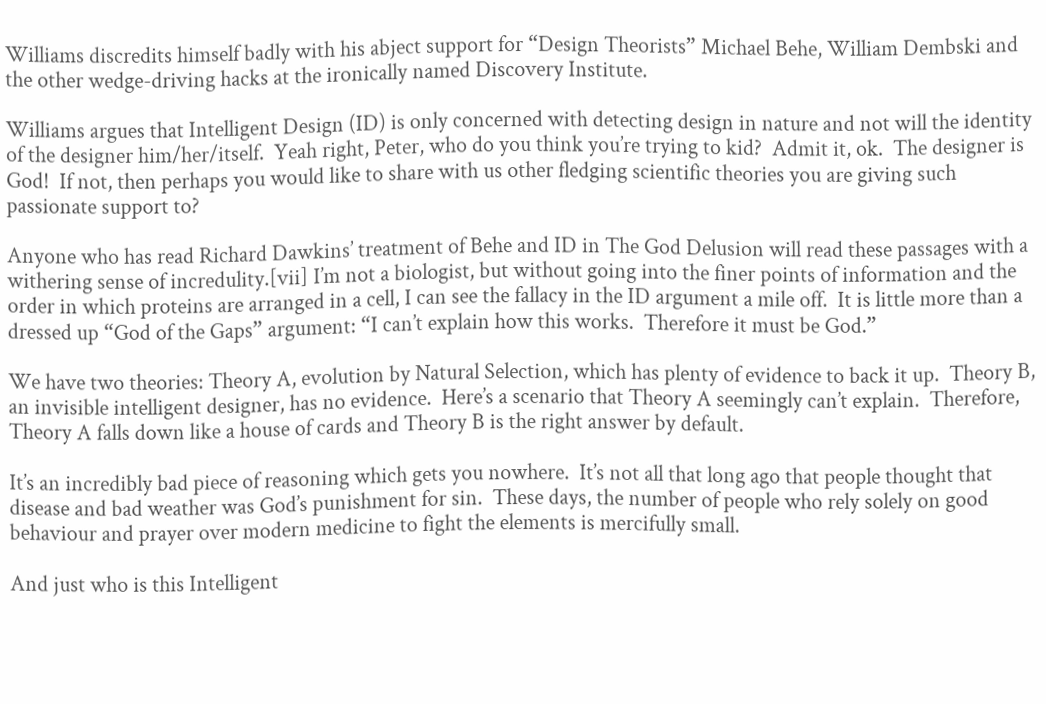Williams discredits himself badly with his abject support for “Design Theorists” Michael Behe, William Dembski and the other wedge-driving hacks at the ironically named Discovery Institute.

Williams argues that Intelligent Design (ID) is only concerned with detecting design in nature and not will the identity of the designer him/her/itself.  Yeah right, Peter, who do you think you’re trying to kid?  Admit it, ok.  The designer is God!  If not, then perhaps you would like to share with us other fledging scientific theories you are giving such passionate support to?

Anyone who has read Richard Dawkins’ treatment of Behe and ID in The God Delusion will read these passages with a withering sense of incredulity.[vii] I’m not a biologist, but without going into the finer points of information and the order in which proteins are arranged in a cell, I can see the fallacy in the ID argument a mile off.  It is little more than a dressed up “God of the Gaps” argument: “I can’t explain how this works.  Therefore it must be God.”

We have two theories: Theory A, evolution by Natural Selection, which has plenty of evidence to back it up.  Theory B, an invisible intelligent designer, has no evidence.  Here’s a scenario that Theory A seemingly can’t explain.  Therefore, Theory A falls down like a house of cards and Theory B is the right answer by default.

It’s an incredibly bad piece of reasoning which gets you nowhere.  It’s not all that long ago that people thought that disease and bad weather was God’s punishment for sin.  These days, the number of people who rely solely on good behaviour and prayer over modern medicine to fight the elements is mercifully small.

And just who is this Intelligent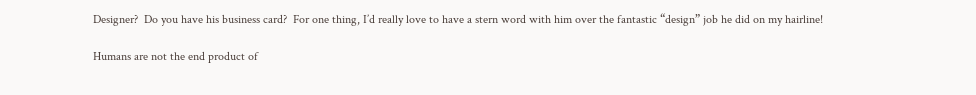Designer?  Do you have his business card?  For one thing, I’d really love to have a stern word with him over the fantastic “design” job he did on my hairline!

Humans are not the end product of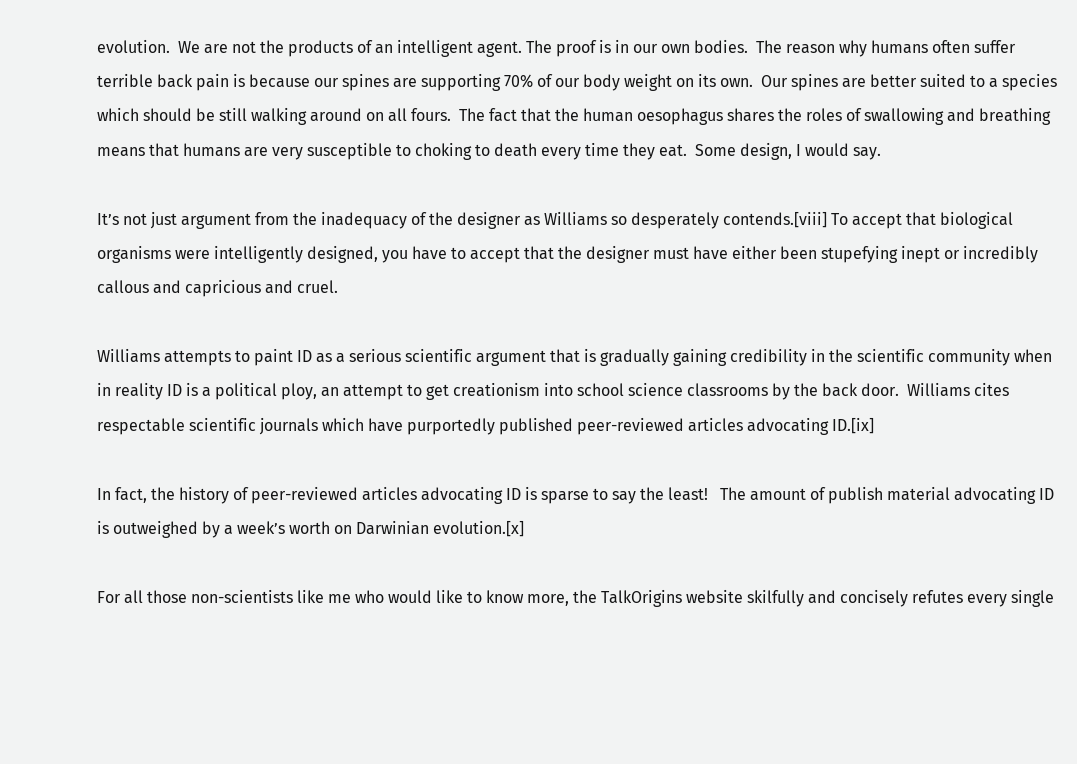evolution.  We are not the products of an intelligent agent. The proof is in our own bodies.  The reason why humans often suffer terrible back pain is because our spines are supporting 70% of our body weight on its own.  Our spines are better suited to a species which should be still walking around on all fours.  The fact that the human oesophagus shares the roles of swallowing and breathing means that humans are very susceptible to choking to death every time they eat.  Some design, I would say.

It’s not just argument from the inadequacy of the designer as Williams so desperately contends.[viii] To accept that biological organisms were intelligently designed, you have to accept that the designer must have either been stupefying inept or incredibly callous and capricious and cruel.

Williams attempts to paint ID as a serious scientific argument that is gradually gaining credibility in the scientific community when in reality ID is a political ploy, an attempt to get creationism into school science classrooms by the back door.  Williams cites respectable scientific journals which have purportedly published peer-reviewed articles advocating ID.[ix]

In fact, the history of peer-reviewed articles advocating ID is sparse to say the least!   The amount of publish material advocating ID is outweighed by a week’s worth on Darwinian evolution.[x]

For all those non-scientists like me who would like to know more, the TalkOrigins website skilfully and concisely refutes every single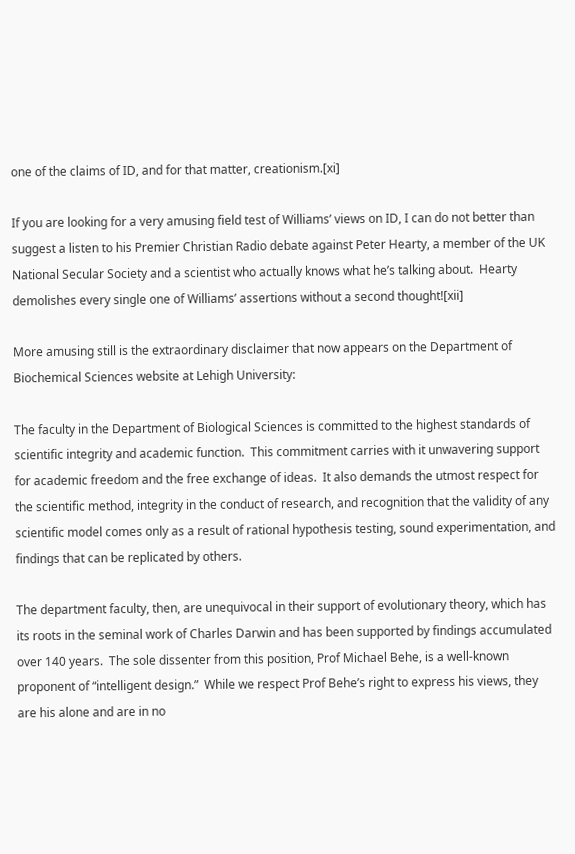one of the claims of ID, and for that matter, creationism.[xi]

If you are looking for a very amusing field test of Williams’ views on ID, I can do not better than suggest a listen to his Premier Christian Radio debate against Peter Hearty, a member of the UK National Secular Society and a scientist who actually knows what he’s talking about.  Hearty demolishes every single one of Williams’ assertions without a second thought![xii]

More amusing still is the extraordinary disclaimer that now appears on the Department of Biochemical Sciences website at Lehigh University:

The faculty in the Department of Biological Sciences is committed to the highest standards of scientific integrity and academic function.  This commitment carries with it unwavering support for academic freedom and the free exchange of ideas.  It also demands the utmost respect for the scientific method, integrity in the conduct of research, and recognition that the validity of any scientific model comes only as a result of rational hypothesis testing, sound experimentation, and findings that can be replicated by others.

The department faculty, then, are unequivocal in their support of evolutionary theory, which has its roots in the seminal work of Charles Darwin and has been supported by findings accumulated over 140 years.  The sole dissenter from this position, Prof Michael Behe, is a well-known proponent of “intelligent design.”  While we respect Prof Behe’s right to express his views, they are his alone and are in no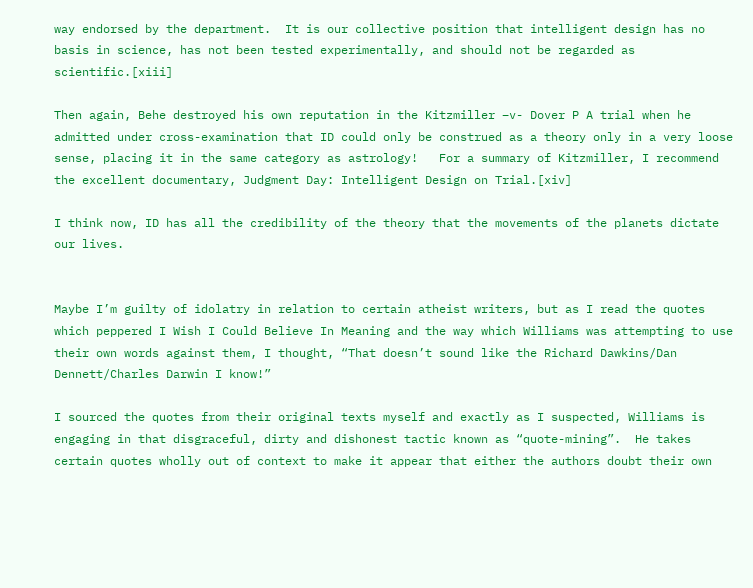way endorsed by the department.  It is our collective position that intelligent design has no basis in science, has not been tested experimentally, and should not be regarded as scientific.[xiii]

Then again, Behe destroyed his own reputation in the Kitzmiller –v- Dover P A trial when he admitted under cross-examination that ID could only be construed as a theory only in a very loose sense, placing it in the same category as astrology!   For a summary of Kitzmiller, I recommend the excellent documentary, Judgment Day: Intelligent Design on Trial.[xiv]

I think now, ID has all the credibility of the theory that the movements of the planets dictate our lives.


Maybe I’m guilty of idolatry in relation to certain atheist writers, but as I read the quotes which peppered I Wish I Could Believe In Meaning and the way which Williams was attempting to use their own words against them, I thought, “That doesn’t sound like the Richard Dawkins/Dan Dennett/Charles Darwin I know!”

I sourced the quotes from their original texts myself and exactly as I suspected, Williams is engaging in that disgraceful, dirty and dishonest tactic known as “quote-mining”.  He takes certain quotes wholly out of context to make it appear that either the authors doubt their own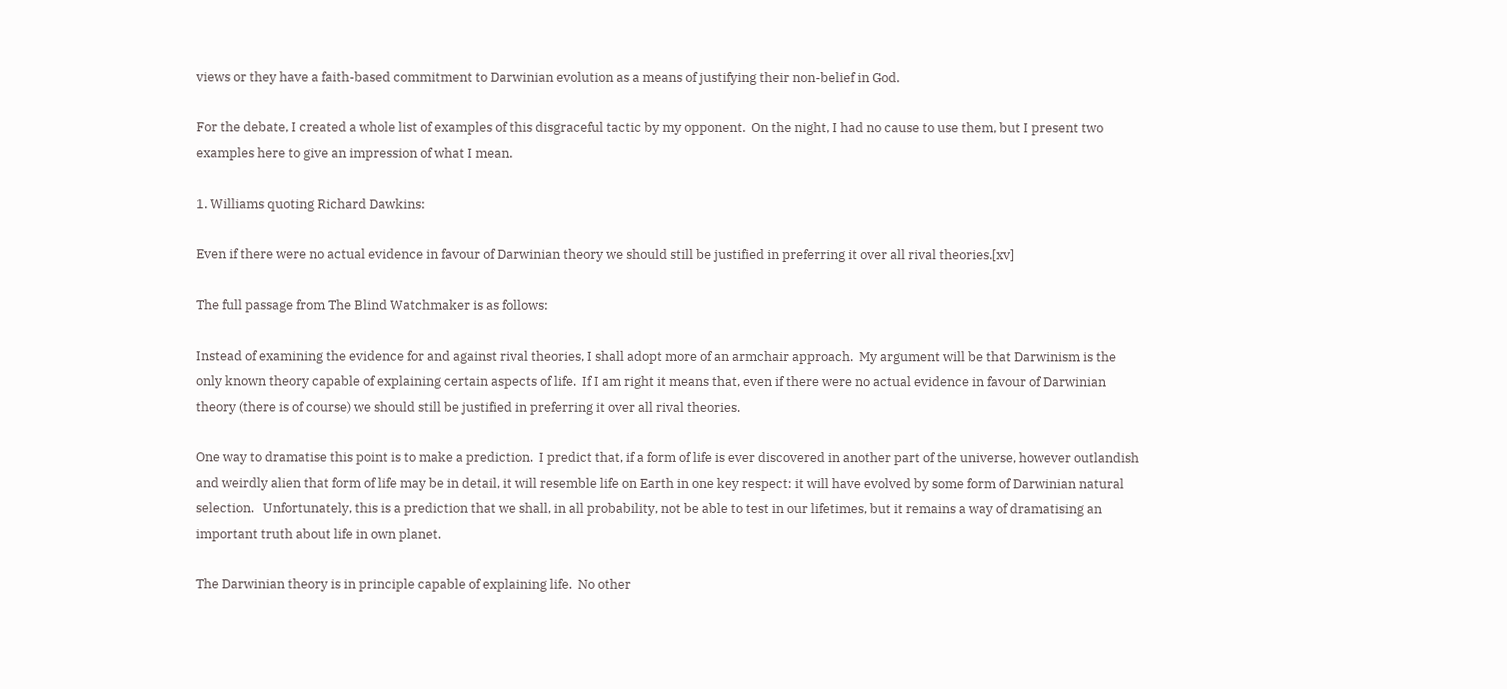views or they have a faith-based commitment to Darwinian evolution as a means of justifying their non-belief in God.

For the debate, I created a whole list of examples of this disgraceful tactic by my opponent.  On the night, I had no cause to use them, but I present two examples here to give an impression of what I mean.

1. Williams quoting Richard Dawkins:

Even if there were no actual evidence in favour of Darwinian theory we should still be justified in preferring it over all rival theories.[xv]

The full passage from The Blind Watchmaker is as follows:

Instead of examining the evidence for and against rival theories, I shall adopt more of an armchair approach.  My argument will be that Darwinism is the only known theory capable of explaining certain aspects of life.  If I am right it means that, even if there were no actual evidence in favour of Darwinian theory (there is of course) we should still be justified in preferring it over all rival theories.

One way to dramatise this point is to make a prediction.  I predict that, if a form of life is ever discovered in another part of the universe, however outlandish and weirdly alien that form of life may be in detail, it will resemble life on Earth in one key respect: it will have evolved by some form of Darwinian natural selection.   Unfortunately, this is a prediction that we shall, in all probability, not be able to test in our lifetimes, but it remains a way of dramatising an important truth about life in own planet.

The Darwinian theory is in principle capable of explaining life.  No other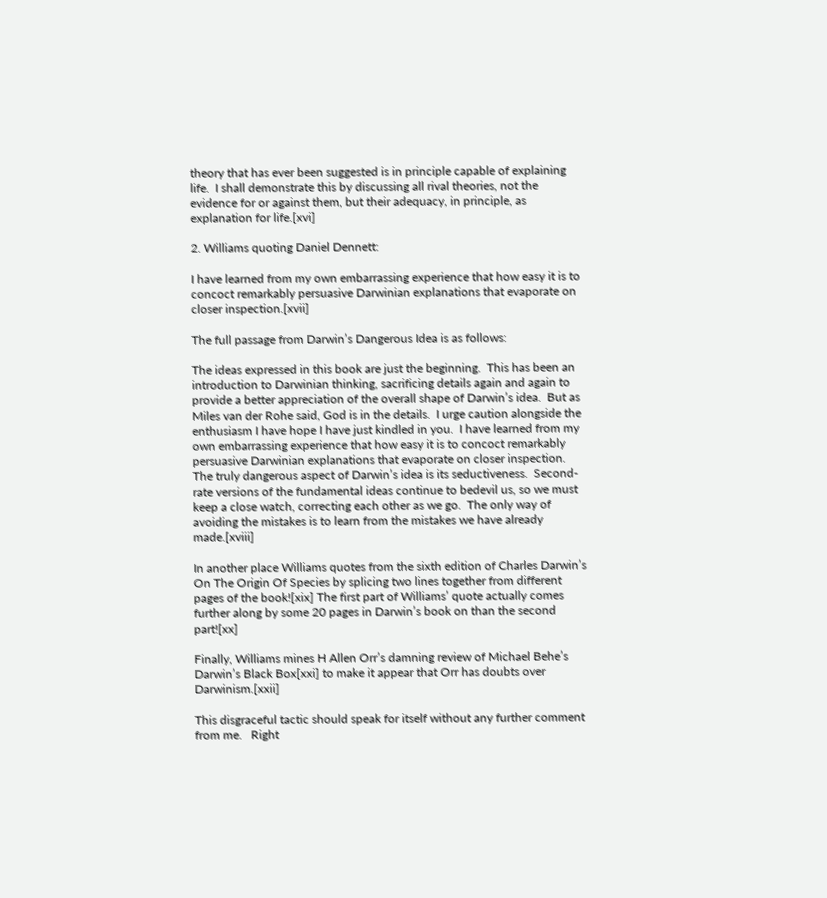theory that has ever been suggested is in principle capable of explaining life.  I shall demonstrate this by discussing all rival theories, not the evidence for or against them, but their adequacy, in principle, as explanation for life.[xvi]

2. Williams quoting Daniel Dennett:

I have learned from my own embarrassing experience that how easy it is to concoct remarkably persuasive Darwinian explanations that evaporate on closer inspection.[xvii]

The full passage from Darwin’s Dangerous Idea is as follows:

The ideas expressed in this book are just the beginning.  This has been an introduction to Darwinian thinking, sacrificing details again and again to provide a better appreciation of the overall shape of Darwin’s idea.  But as Miles van der Rohe said, God is in the details.  I urge caution alongside the enthusiasm I have hope I have just kindled in you.  I have learned from my own embarrassing experience that how easy it is to concoct remarkably persuasive Darwinian explanations that evaporate on closer inspection.  The truly dangerous aspect of Darwin’s idea is its seductiveness.  Second-rate versions of the fundamental ideas continue to bedevil us, so we must keep a close watch, correcting each other as we go.  The only way of avoiding the mistakes is to learn from the mistakes we have already made.[xviii]

In another place Williams quotes from the sixth edition of Charles Darwin’s On The Origin Of Species by splicing two lines together from different pages of the book![xix] The first part of Williams’ quote actually comes further along by some 20 pages in Darwin’s book on than the second part![xx]

Finally, Williams mines H Allen Orr’s damning review of Michael Behe’s Darwin’s Black Box[xxi] to make it appear that Orr has doubts over Darwinism.[xxii]

This disgraceful tactic should speak for itself without any further comment from me.   Right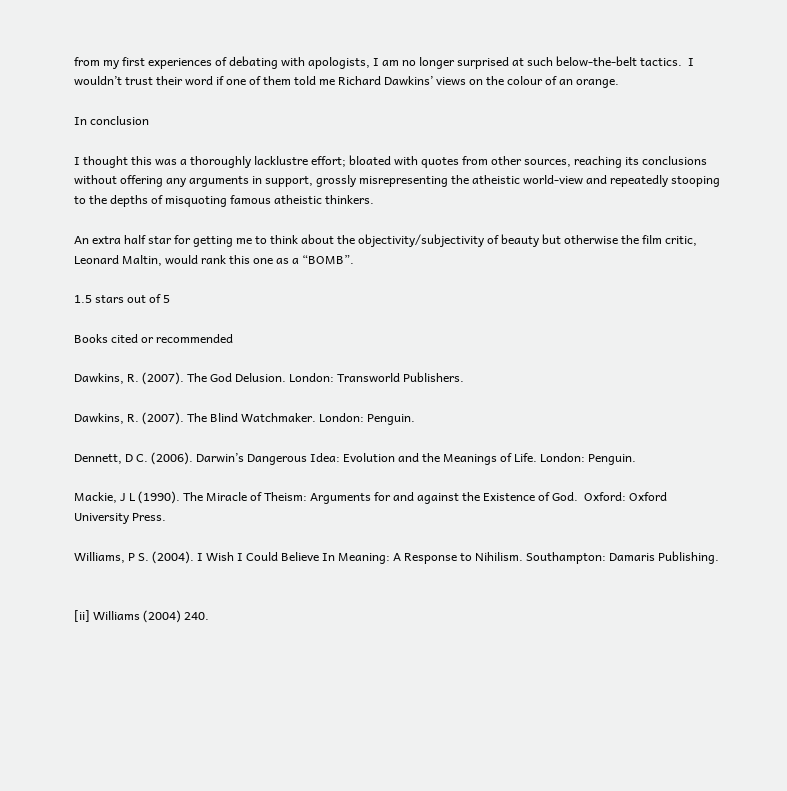from my first experiences of debating with apologists, I am no longer surprised at such below-the-belt tactics.  I wouldn’t trust their word if one of them told me Richard Dawkins’ views on the colour of an orange.

In conclusion

I thought this was a thoroughly lacklustre effort; bloated with quotes from other sources, reaching its conclusions without offering any arguments in support, grossly misrepresenting the atheistic world-view and repeatedly stooping to the depths of misquoting famous atheistic thinkers.

An extra half star for getting me to think about the objectivity/subjectivity of beauty but otherwise the film critic, Leonard Maltin, would rank this one as a “BOMB”.

1.5 stars out of 5

Books cited or recommended

Dawkins, R. (2007). The God Delusion. London: Transworld Publishers.

Dawkins, R. (2007). The Blind Watchmaker. London: Penguin.

Dennett, D C. (2006). Darwin’s Dangerous Idea: Evolution and the Meanings of Life. London: Penguin.

Mackie, J L (1990). The Miracle of Theism: Arguments for and against the Existence of God.  Oxford: Oxford University Press.

Williams, P S. (2004). I Wish I Could Believe In Meaning: A Response to Nihilism. Southampton: Damaris Publishing.


[ii] Williams (2004) 240.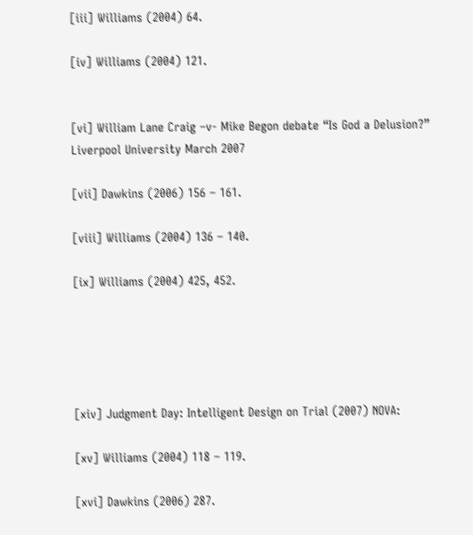[iii] Williams (2004) 64.

[iv] Williams (2004) 121.


[vi] William Lane Craig –v- Mike Begon debate “Is God a Delusion?” Liverpool University March 2007

[vii] Dawkins (2006) 156 – 161.

[viii] Williams (2004) 136 – 140.

[ix] Williams (2004) 425, 452.





[xiv] Judgment Day: Intelligent Design on Trial (2007) NOVA:

[xv] Williams (2004) 118 – 119.

[xvi] Dawkins (2006) 287.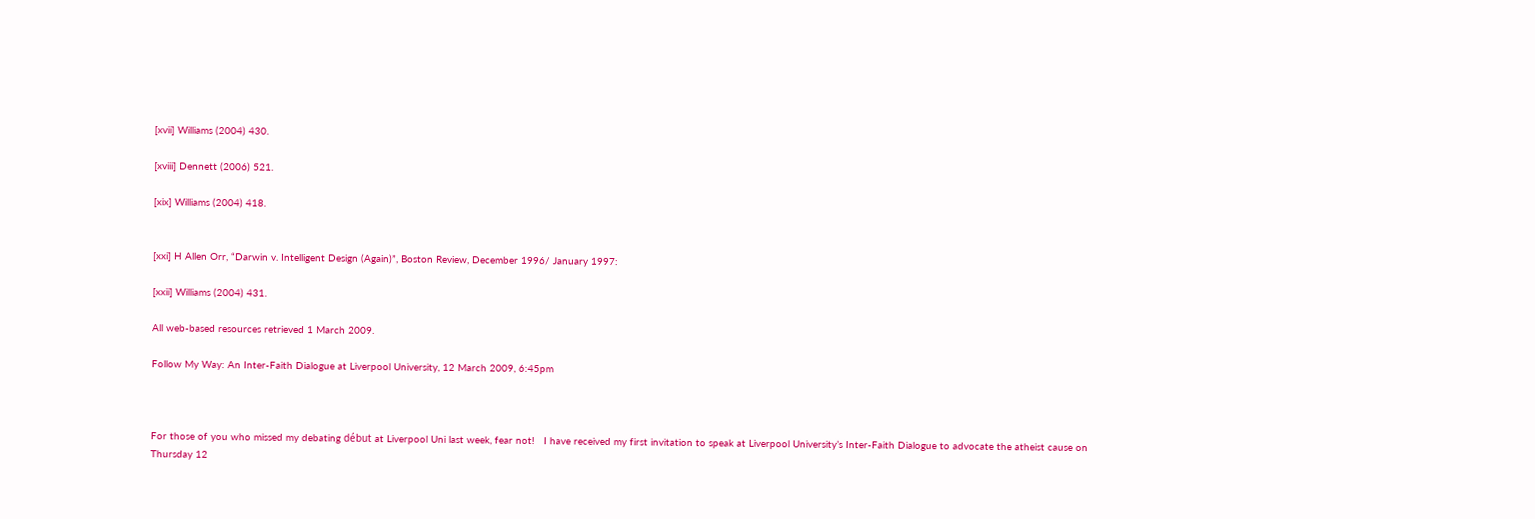[xvii] Williams (2004) 430.

[xviii] Dennett (2006) 521.

[xix] Williams (2004) 418.


[xxi] H Allen Orr, “Darwin v. Intelligent Design (Again)”, Boston Review, December 1996/ January 1997:

[xxii] Williams (2004) 431.

All web-based resources retrieved 1 March 2009.

Follow My Way: An Inter-Faith Dialogue at Liverpool University, 12 March 2009, 6:45pm



For those of you who missed my debating début at Liverpool Uni last week, fear not!   I have received my first invitation to speak at Liverpool University’s Inter-Faith Dialogue to advocate the atheist cause on Thursday 12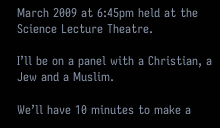March 2009 at 6:45pm held at the Science Lecture Theatre.

I’ll be on a panel with a Christian, a Jew and a Muslim.

We’ll have 10 minutes to make a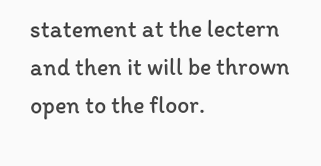statement at the lectern and then it will be thrown open to the floor.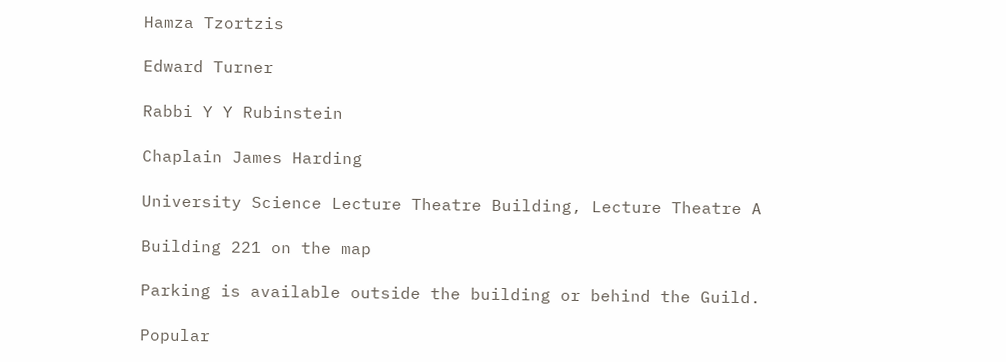Hamza Tzortzis

Edward Turner

Rabbi Y Y Rubinstein

Chaplain James Harding

University Science Lecture Theatre Building, Lecture Theatre A

Building 221 on the map

Parking is available outside the building or behind the Guild.

Popular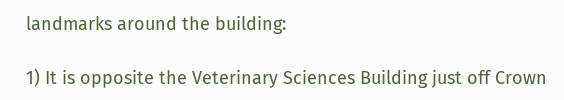landmarks around the building:

1) It is opposite the Veterinary Sciences Building just off Crown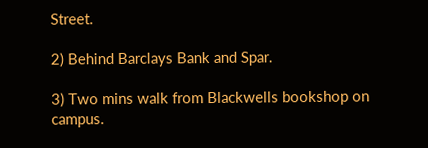Street.

2) Behind Barclays Bank and Spar.

3) Two mins walk from Blackwells bookshop on campus.